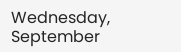Wednesday, September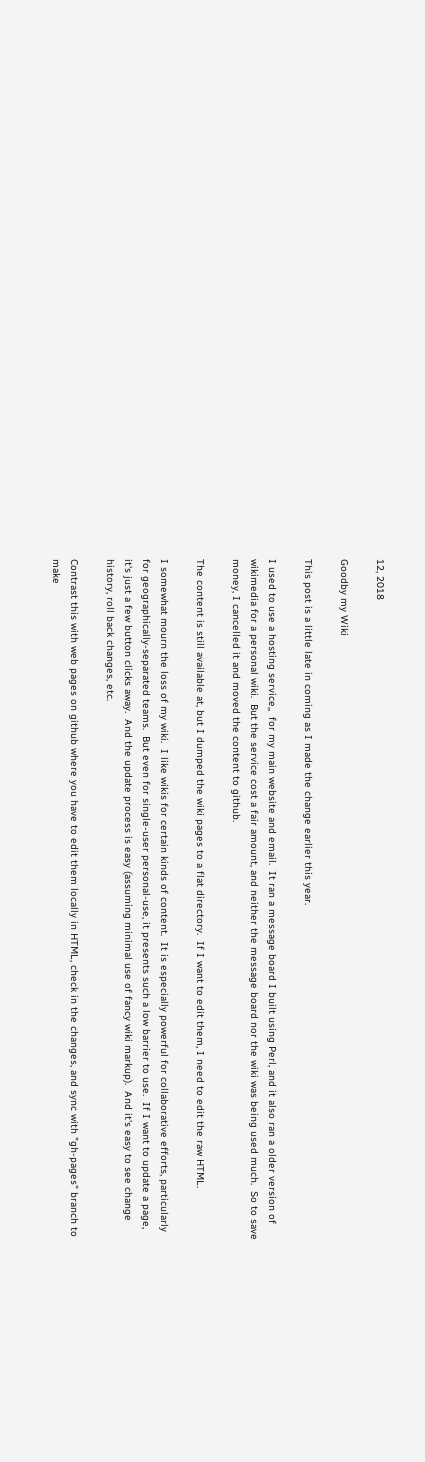12, 2018

Goodby my Wiki

This post is a little late in coming as I made the change earlier this year.

I used to use a hosting service,,  for my main website and email.  It ran a message board I built using Perl, and it also ran a older version of wikimedia for a personal wiki.  But the service cost a fair amount, and neither the message board nor the wiki was being used much.  So to save money, I cancelled it and moved the content to github.

The content is still available at, but I dumped the wiki pages to a flat directory.  If I want to edit them, I need to edit the raw HTML.

I somewhat mourn the loss of my wiki.  I like wikis for certain kinds of content.  It is especially powerful for collaborative efforts, particularly for geographically-separated teams.  But even for single-user personal-use, it presents such a low barrier to use.  If I want to update a page, it's just a few button clicks away.  And the update process is easy (assuming minimal use of fancy wiki markup).  And it's easy to see change history, roll back changes, etc.

Contrast this with web pages on github where you have to edit them locally in HTML, check in the changes, and sync with "gh-pages" branch to make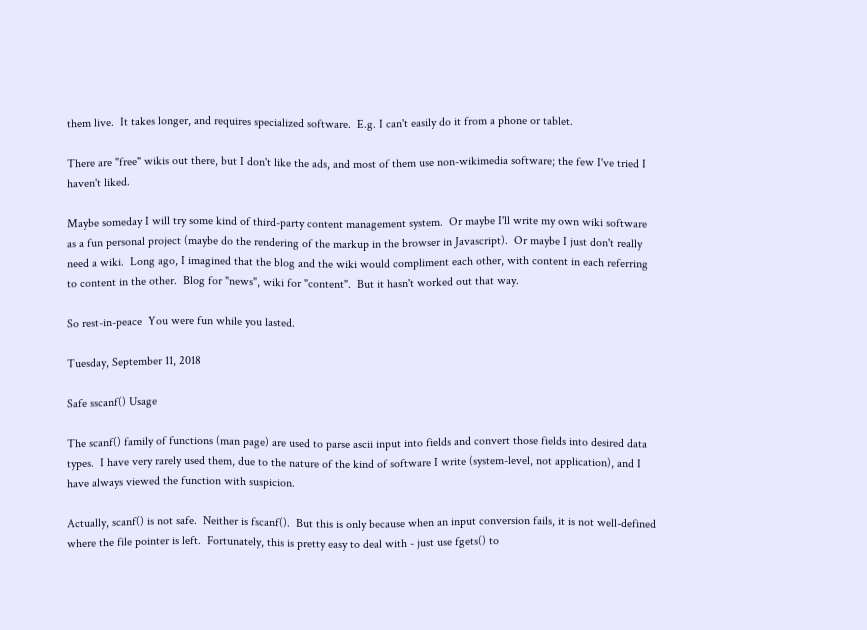them live.  It takes longer, and requires specialized software.  E.g. I can't easily do it from a phone or tablet.

There are "free" wikis out there, but I don't like the ads, and most of them use non-wikimedia software; the few I've tried I haven't liked.

Maybe someday I will try some kind of third-party content management system.  Or maybe I'll write my own wiki software as a fun personal project (maybe do the rendering of the markup in the browser in Javascript).  Or maybe I just don't really need a wiki.  Long ago, I imagined that the blog and the wiki would compliment each other, with content in each referring to content in the other.  Blog for "news", wiki for "content".  But it hasn't worked out that way.

So rest-in-peace  You were fun while you lasted.

Tuesday, September 11, 2018

Safe sscanf() Usage

The scanf() family of functions (man page) are used to parse ascii input into fields and convert those fields into desired data types.  I have very rarely used them, due to the nature of the kind of software I write (system-level, not application), and I have always viewed the function with suspicion.

Actually, scanf() is not safe.  Neither is fscanf().  But this is only because when an input conversion fails, it is not well-defined where the file pointer is left.  Fortunately, this is pretty easy to deal with - just use fgets() to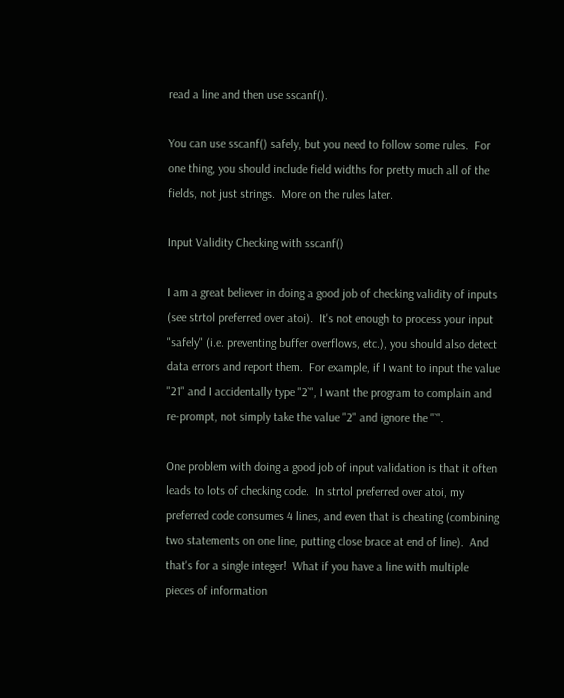read a line and then use sscanf().

You can use sscanf() safely, but you need to follow some rules.  For one thing, you should include field widths for pretty much all of the fields, not just strings.  More on the rules later.

Input Validity Checking with sscanf()

I am a great believer in doing a good job of checking validity of inputs (see strtol preferred over atoi).  It's not enough to process your input "safely" (i.e. preventing buffer overflows, etc.), you should also detect data errors and report them.  For example, if I want to input the value "21" and I accidentally type "2`", I want the program to complain and re-prompt, not simply take the value "2" and ignore the "`".

One problem with doing a good job of input validation is that it often leads to lots of checking code.  In strtol preferred over atoi, my preferred code consumes 4 lines, and even that is cheating (combining two statements on one line, putting close brace at end of line).  And that's for a single integer!  What if you have a line with multiple pieces of information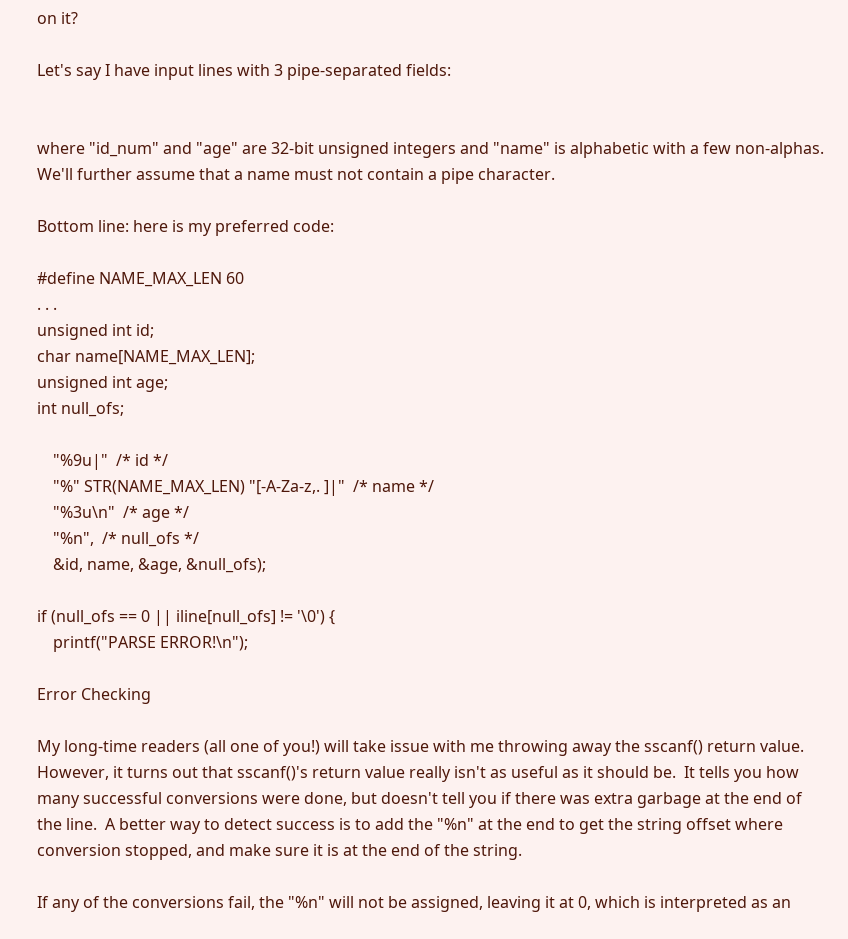on it?

Let's say I have input lines with 3 pipe-separated fields:


where "id_num" and "age" are 32-bit unsigned integers and "name" is alphabetic with a few non-alphas.  We'll further assume that a name must not contain a pipe character.

Bottom line: here is my preferred code:

#define NAME_MAX_LEN 60
. . .
unsigned int id;
char name[NAME_MAX_LEN];
unsigned int age;
int null_ofs;

    "%9u|"  /* id */
    "%" STR(NAME_MAX_LEN) "[-A-Za-z,. ]|"  /* name */
    "%3u\n"  /* age */
    "%n",  /* null_ofs */
    &id, name, &age, &null_ofs);

if (null_ofs == 0 || iline[null_ofs] != '\0') {
    printf("PARSE ERROR!\n");

Error Checking

My long-time readers (all one of you!) will take issue with me throwing away the sscanf() return value.  However, it turns out that sscanf()'s return value really isn't as useful as it should be.  It tells you how many successful conversions were done, but doesn't tell you if there was extra garbage at the end of the line.  A better way to detect success is to add the "%n" at the end to get the string offset where conversion stopped, and make sure it is at the end of the string.

If any of the conversions fail, the "%n" will not be assigned, leaving it at 0, which is interpreted as an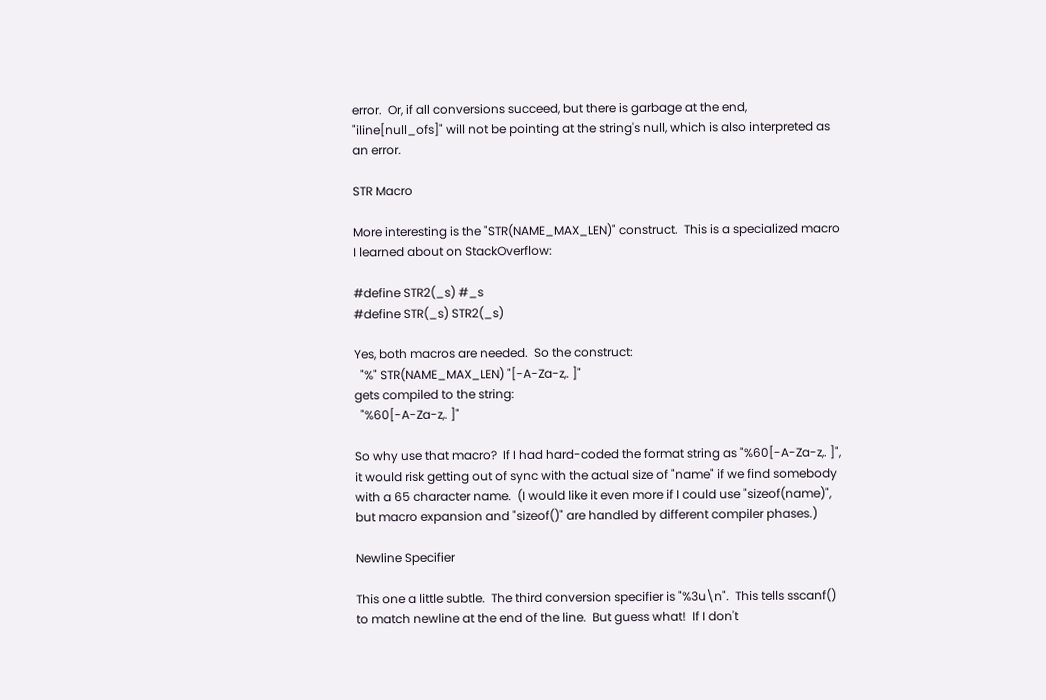error.  Or, if all conversions succeed, but there is garbage at the end, "iline[null_ofs]" will not be pointing at the string's null, which is also interpreted as an error.

STR Macro

More interesting is the "STR(NAME_MAX_LEN)" construct.  This is a specialized macro I learned about on StackOverflow:

#define STR2(_s) #_s
#define STR(_s) STR2(_s)

Yes, both macros are needed.  So the construct:
  "%" STR(NAME_MAX_LEN) "[-A-Za-z,. ]"
gets compiled to the string:
  "%60[-A-Za-z,. ]"

So why use that macro?  If I had hard-coded the format string as "%60[-A-Za-z,. ]", it would risk getting out of sync with the actual size of "name" if we find somebody with a 65 character name.  (I would like it even more if I could use "sizeof(name)", but macro expansion and "sizeof()" are handled by different compiler phases.)

Newline Specifier

This one a little subtle.  The third conversion specifier is "%3u\n".  This tells sscanf() to match newline at the end of the line.  But guess what!  If I don't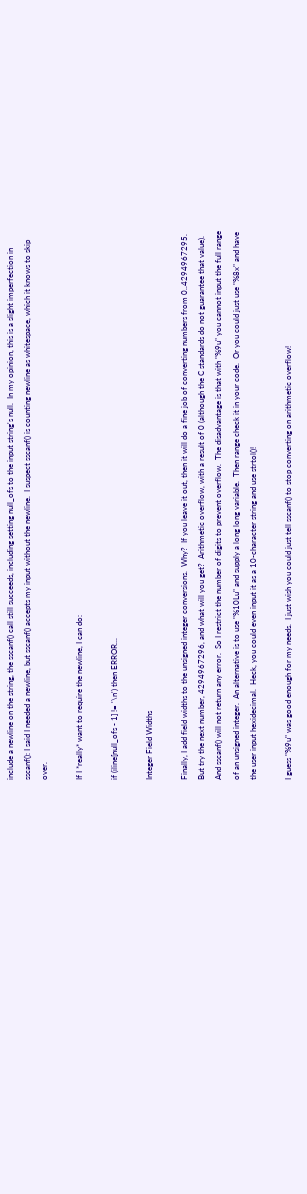include a newline on the string, the sscanf() call still succeeds, including setting null_ofs to the input string's null.  In my opinion, this is a slight imperfection in sscanf(): I said I needed a newline, but sscanf() accepts my input without the newline.  I suspect sscanf() is counting newline as whitespace, which it knows to skip over.

If I *really* want to require the newline, I can do:

if (iline[null_ofs - 1] != '\n') then ERROR...

Integer Field Widths

Finally, I add field widths to the unsigned integer conversions.  Why?  If you leave it out, then it will do a fine job of converting numbers from 0..4294967295.  But try the next number, 4294967296, and what will you get?  Arithmetic overflow, with a result of 0 (although the C standards do not guarantee that value).  And sscanf() will not return any error.  So I restrict the number of digits to prevent overflow.  The disadvantage is that with "%9u" you cannot input the full range of an unsigned integer.  An alternative is to use "%10Lu" and supply a long long variable.  Then range check it in your code.  Or you could just use "%8x" and have the user input hexidecimal.  Heck, you could even input it as a 10-character string and use strtol()!

I guess "%9u" was good enough for my needs.  I just wish you could just tell sscanf() to stop converting on arithmetic overflow!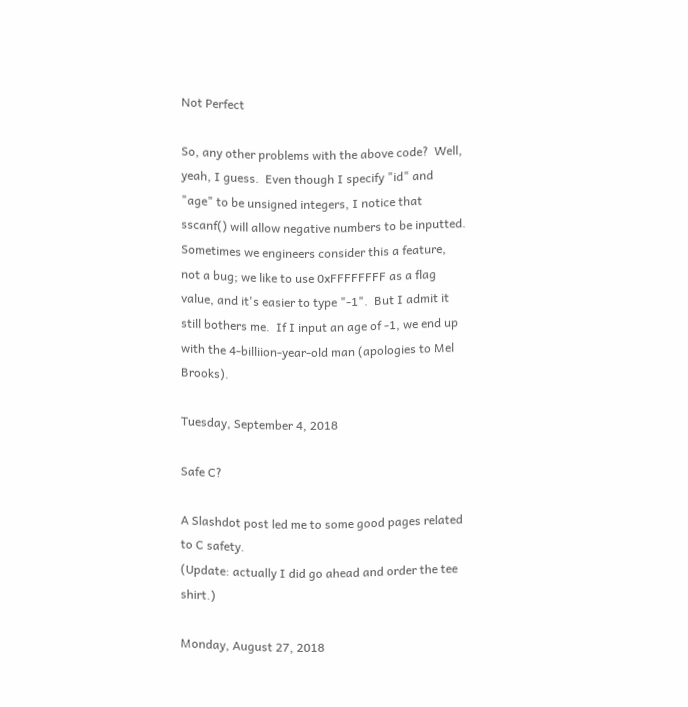Not Perfect

So, any other problems with the above code?  Well, yeah, I guess.  Even though I specify "id" and "age" to be unsigned integers, I notice that sscanf() will allow negative numbers to be inputted.  Sometimes we engineers consider this a feature, not a bug; we like to use 0xFFFFFFFF as a flag value, and it's easier to type "-1".  But I admit it still bothers me.  If I input an age of -1, we end up with the 4-billiion-year-old man (apologies to Mel Brooks).

Tuesday, September 4, 2018

Safe C?

A Slashdot post led me to some good pages related to C safety.
(Update: actually I did go ahead and order the tee shirt.)

Monday, August 27, 2018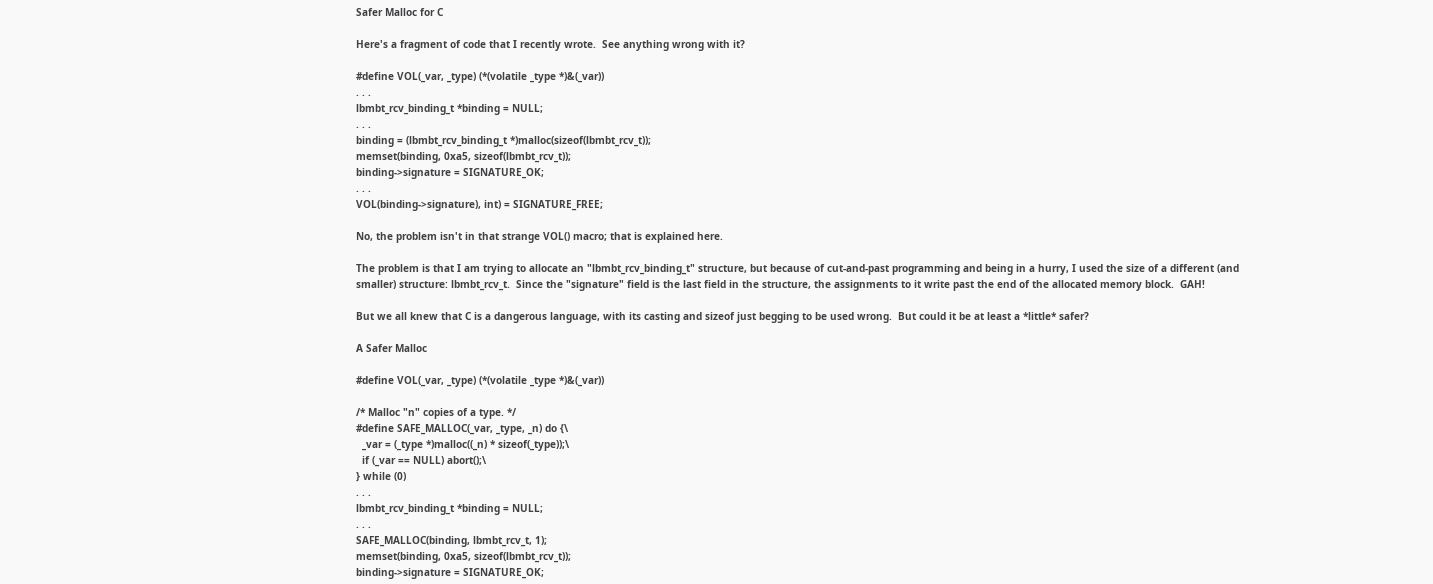Safer Malloc for C

Here's a fragment of code that I recently wrote.  See anything wrong with it?

#define VOL(_var, _type) (*(volatile _type *)&(_var))
. . .
lbmbt_rcv_binding_t *binding = NULL;
. . .
binding = (lbmbt_rcv_binding_t *)malloc(sizeof(lbmbt_rcv_t));
memset(binding, 0xa5, sizeof(lbmbt_rcv_t));
binding->signature = SIGNATURE_OK;
. . .
VOL(binding->signature), int) = SIGNATURE_FREE;

No, the problem isn't in that strange VOL() macro; that is explained here.

The problem is that I am trying to allocate an "lbmbt_rcv_binding_t" structure, but because of cut-and-past programming and being in a hurry, I used the size of a different (and smaller) structure: lbmbt_rcv_t.  Since the "signature" field is the last field in the structure, the assignments to it write past the end of the allocated memory block.  GAH!

But we all knew that C is a dangerous language, with its casting and sizeof just begging to be used wrong.  But could it be at least a *little* safer?

A Safer Malloc

#define VOL(_var, _type) (*(volatile _type *)&(_var))

/* Malloc "n" copies of a type. */
#define SAFE_MALLOC(_var, _type, _n) do {\
  _var = (_type *)malloc((_n) * sizeof(_type));\
  if (_var == NULL) abort();\
} while (0)
. . .
lbmbt_rcv_binding_t *binding = NULL;
. . .
SAFE_MALLOC(binding, lbmbt_rcv_t, 1);
memset(binding, 0xa5, sizeof(lbmbt_rcv_t));
binding->signature = SIGNATURE_OK;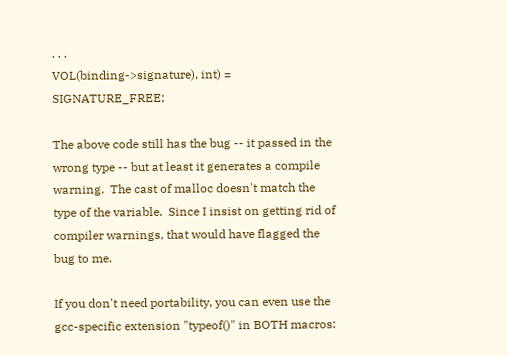. . .
VOL(binding->signature), int) = SIGNATURE_FREE;

The above code still has the bug -- it passed in the wrong type -- but at least it generates a compile warning.  The cast of malloc doesn't match the type of the variable.  Since I insist on getting rid of compiler warnings, that would have flagged the bug to me.

If you don't need portability, you can even use the gcc-specific extension "typeof()" in BOTH macros: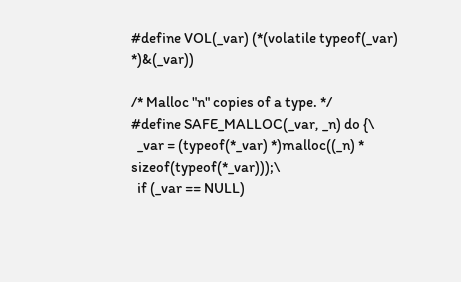#define VOL(_var) (*(volatile typeof(_var) *)&(_var))

/* Malloc "n" copies of a type. */
#define SAFE_MALLOC(_var, _n) do {\
  _var = (typeof(*_var) *)malloc((_n) * sizeof(typeof(*_var)));\
  if (_var == NULL)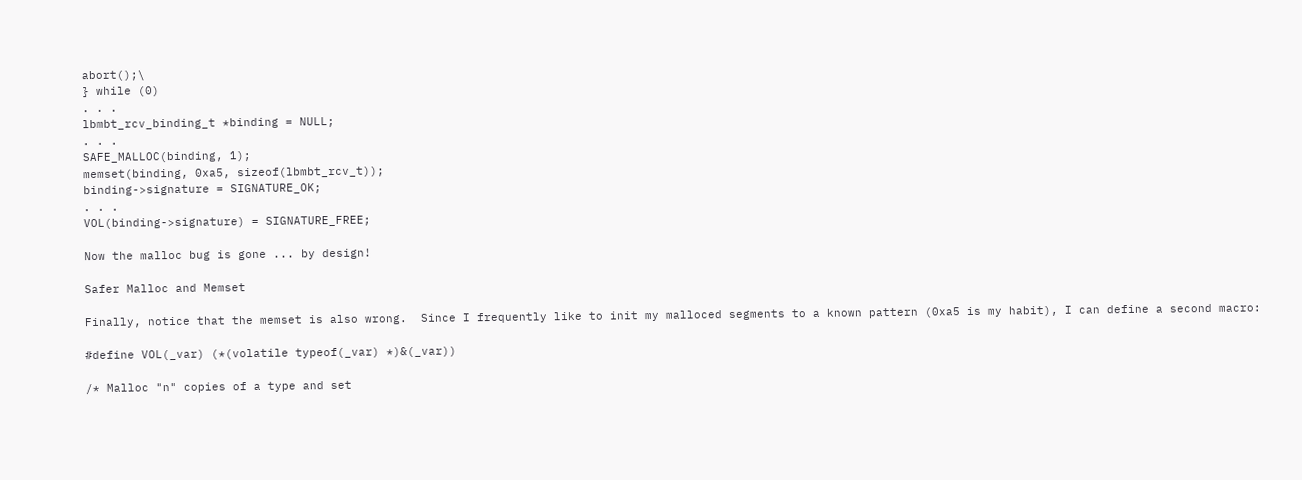abort();\
} while (0)
. . .
lbmbt_rcv_binding_t *binding = NULL;
. . .
SAFE_MALLOC(binding, 1);
memset(binding, 0xa5, sizeof(lbmbt_rcv_t));
binding->signature = SIGNATURE_OK;
. . .
VOL(binding->signature) = SIGNATURE_FREE;

Now the malloc bug is gone ... by design!

Safer Malloc and Memset

Finally, notice that the memset is also wrong.  Since I frequently like to init my malloced segments to a known pattern (0xa5 is my habit), I can define a second macro:

#define VOL(_var) (*(volatile typeof(_var) *)&(_var))

/* Malloc "n" copies of a type and set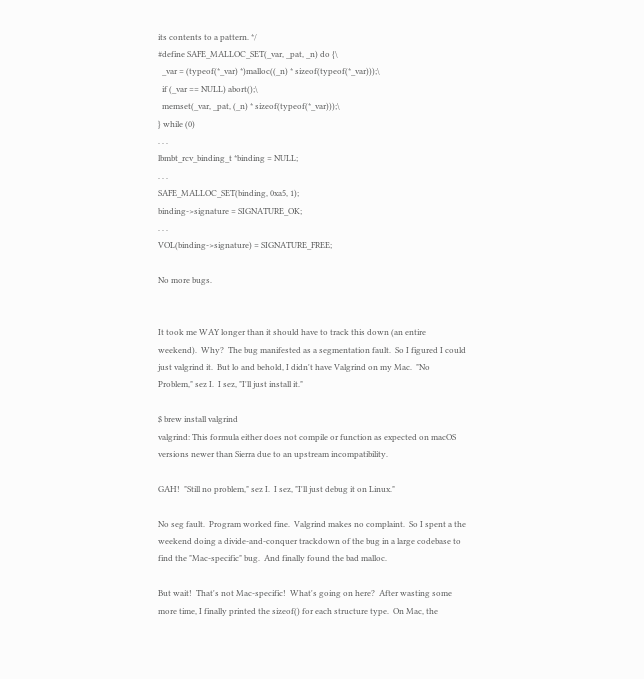its contents to a pattern. */
#define SAFE_MALLOC_SET(_var, _pat, _n) do {\
  _var = (typeof(*_var) *)malloc((_n) * sizeof(typeof(*_var)));\
  if (_var == NULL) abort();\
  memset(_var, _pat, (_n) * sizeof(typeof(*_var)));\
} while (0)
. . .
lbmbt_rcv_binding_t *binding = NULL;
. . .
SAFE_MALLOC_SET(binding, 0xa5, 1);
binding->signature = SIGNATURE_OK;
. . .
VOL(binding->signature) = SIGNATURE_FREE;

No more bugs.


It took me WAY longer than it should have to track this down (an entire weekend).  Why?  The bug manifested as a segmentation fault.  So I figured I could just valgrind it.  But lo and behold, I didn't have Valgrind on my Mac.  "No Problem," sez I.  I sez, "I'll just install it."

$ brew install valgrind
valgrind: This formula either does not compile or function as expected on macOS
versions newer than Sierra due to an upstream incompatibility.

GAH!  "Still no problem," sez I.  I sez, "I'll just debug it on Linux."

No seg fault.  Program worked fine.  Valgrind makes no complaint.  So I spent a the weekend doing a divide-and-conquer trackdown of the bug in a large codebase to find the "Mac-specific" bug.  And finally found the bad malloc.

But wait!  That's not Mac-specific!  What's going on here?  After wasting some more time, I finally printed the sizeof() for each structure type.  On Mac, the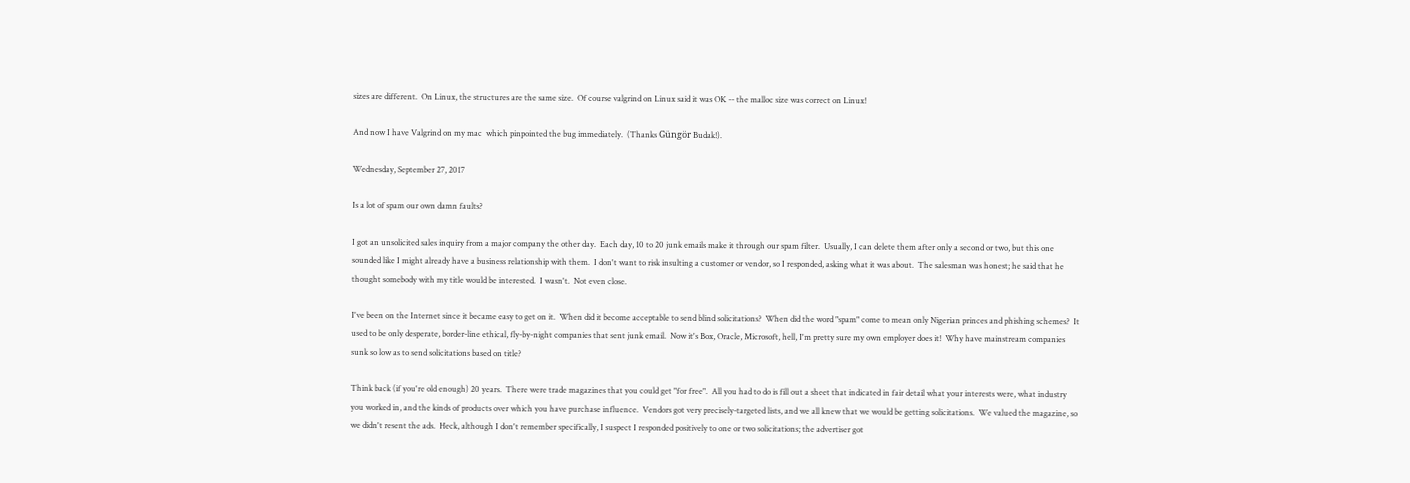sizes are different.  On Linux, the structures are the same size.  Of course valgrind on Linux said it was OK -- the malloc size was correct on Linux!

And now I have Valgrind on my mac  which pinpointed the bug immediately.  (Thanks Güngör Budak!).

Wednesday, September 27, 2017

Is a lot of spam our own damn faults?

I got an unsolicited sales inquiry from a major company the other day.  Each day, 10 to 20 junk emails make it through our spam filter.  Usually, I can delete them after only a second or two, but this one sounded like I might already have a business relationship with them.  I don't want to risk insulting a customer or vendor, so I responded, asking what it was about.  The salesman was honest; he said that he thought somebody with my title would be interested.  I wasn't.  Not even close.

I've been on the Internet since it became easy to get on it.  When did it become acceptable to send blind solicitations?  When did the word "spam" come to mean only Nigerian princes and phishing schemes?  It used to be only desperate, border-line ethical, fly-by-night companies that sent junk email.  Now it's Box, Oracle, Microsoft, hell, I'm pretty sure my own employer does it!  Why have mainstream companies sunk so low as to send solicitations based on title?

Think back (if you're old enough) 20 years.  There were trade magazines that you could get "for free".  All you had to do is fill out a sheet that indicated in fair detail what your interests were, what industry you worked in, and the kinds of products over which you have purchase influence.  Vendors got very precisely-targeted lists, and we all knew that we would be getting solicitations.  We valued the magazine, so we didn't resent the ads.  Heck, although I don't remember specifically, I suspect I responded positively to one or two solicitations; the advertiser got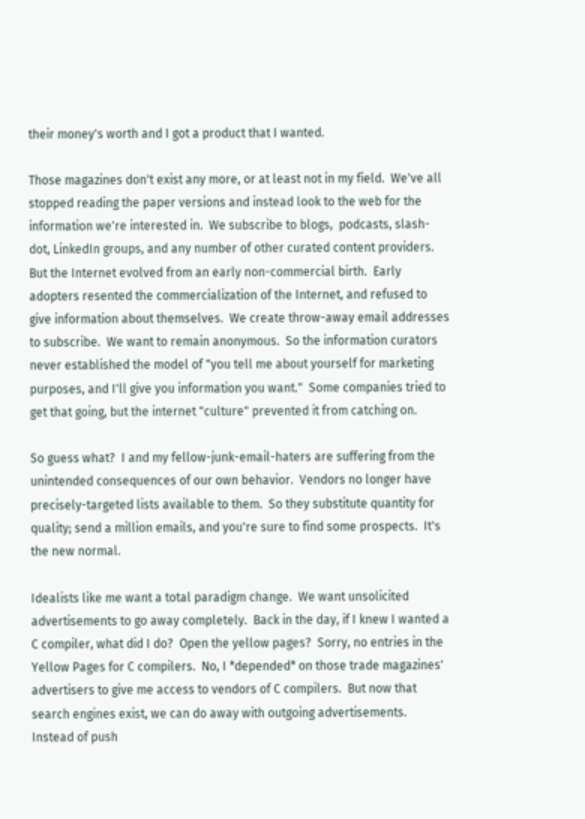their money's worth and I got a product that I wanted.

Those magazines don't exist any more, or at least not in my field.  We've all stopped reading the paper versions and instead look to the web for the information we're interested in.  We subscribe to blogs,  podcasts, slash-dot, LinkedIn groups, and any number of other curated content providers.  But the Internet evolved from an early non-commercial birth.  Early adopters resented the commercialization of the Internet, and refused to give information about themselves.  We create throw-away email addresses to subscribe.  We want to remain anonymous.  So the information curators never established the model of "you tell me about yourself for marketing purposes, and I'll give you information you want."  Some companies tried to get that going, but the internet "culture" prevented it from catching on.

So guess what?  I and my fellow-junk-email-haters are suffering from the unintended consequences of our own behavior.  Vendors no longer have precisely-targeted lists available to them.  So they substitute quantity for quality; send a million emails, and you're sure to find some prospects.  It's the new normal.

Idealists like me want a total paradigm change.  We want unsolicited advertisements to go away completely.  Back in the day, if I knew I wanted a C compiler, what did I do?  Open the yellow pages?  Sorry, no entries in the Yellow Pages for C compilers.  No, I *depended* on those trade magazines' advertisers to give me access to vendors of C compilers.  But now that search engines exist, we can do away with outgoing advertisements.  Instead of push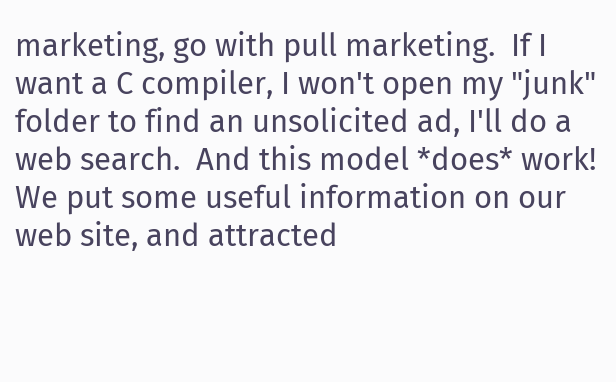marketing, go with pull marketing.  If I want a C compiler, I won't open my "junk" folder to find an unsolicited ad, I'll do a web search.  And this model *does* work!  We put some useful information on our web site, and attracted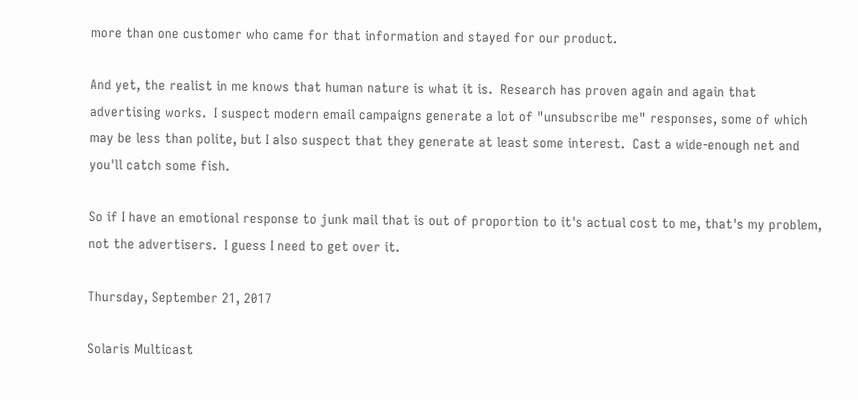more than one customer who came for that information and stayed for our product.

And yet, the realist in me knows that human nature is what it is.  Research has proven again and again that advertising works.  I suspect modern email campaigns generate a lot of "unsubscribe me" responses, some of which may be less than polite, but I also suspect that they generate at least some interest.  Cast a wide-enough net and you'll catch some fish.

So if I have an emotional response to junk mail that is out of proportion to it's actual cost to me, that's my problem, not the advertisers.  I guess I need to get over it.

Thursday, September 21, 2017

Solaris Multicast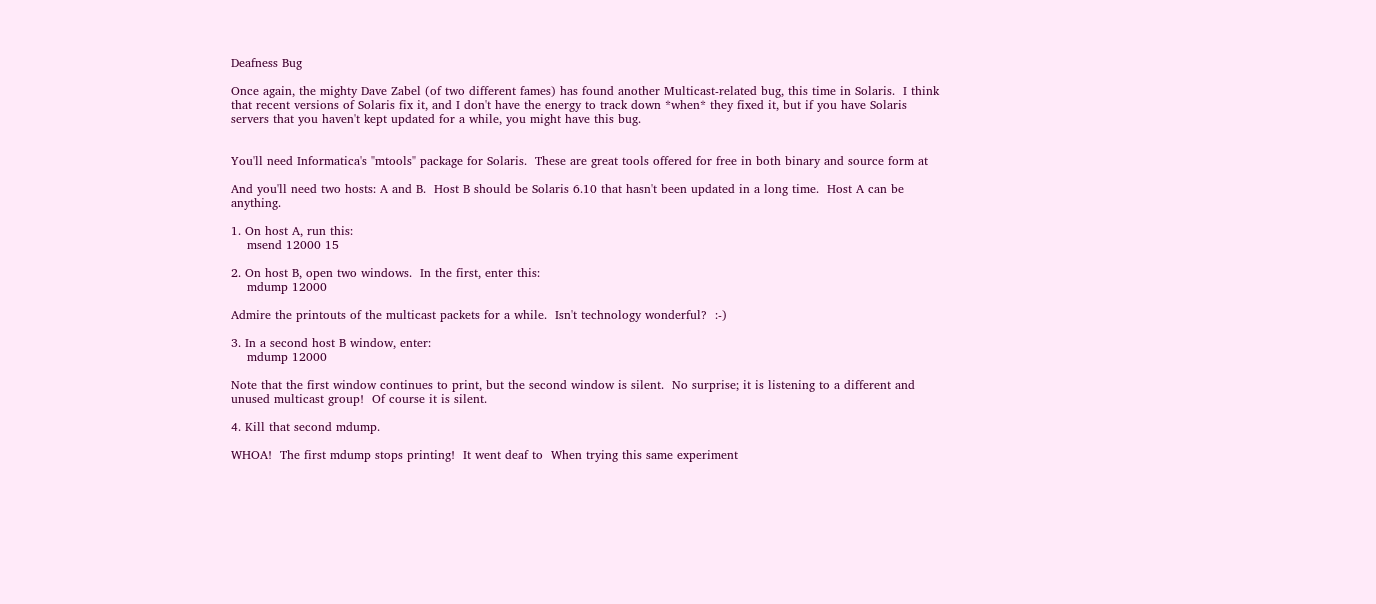Deafness Bug

Once again, the mighty Dave Zabel (of two different fames) has found another Multicast-related bug, this time in Solaris.  I think that recent versions of Solaris fix it, and I don't have the energy to track down *when* they fixed it, but if you have Solaris servers that you haven't kept updated for a while, you might have this bug.


You'll need Informatica's "mtools" package for Solaris.  These are great tools offered for free in both binary and source form at

And you'll need two hosts: A and B.  Host B should be Solaris 6.10 that hasn't been updated in a long time.  Host A can be anything.

1. On host A, run this:
    msend 12000 15

2. On host B, open two windows.  In the first, enter this:
    mdump 12000

Admire the printouts of the multicast packets for a while.  Isn't technology wonderful?  :-)

3. In a second host B window, enter:
    mdump 12000

Note that the first window continues to print, but the second window is silent.  No surprise; it is listening to a different and unused multicast group!  Of course it is silent.

4. Kill that second mdump.

WHOA!  The first mdump stops printing!  It went deaf to  When trying this same experiment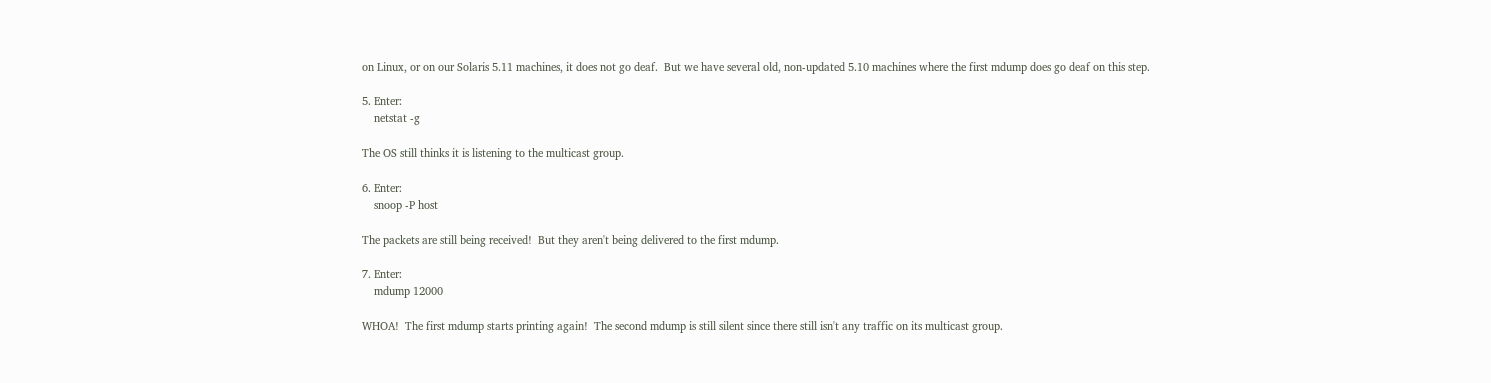on Linux, or on our Solaris 5.11 machines, it does not go deaf.  But we have several old, non-updated 5.10 machines where the first mdump does go deaf on this step.

5. Enter:
    netstat -g

The OS still thinks it is listening to the multicast group.

6. Enter:
    snoop -P host

The packets are still being received!  But they aren't being delivered to the first mdump.

7. Enter:
    mdump 12000

WHOA!  The first mdump starts printing again!  The second mdump is still silent since there still isn't any traffic on its multicast group.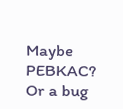Maybe PEBKAC?  Or a bug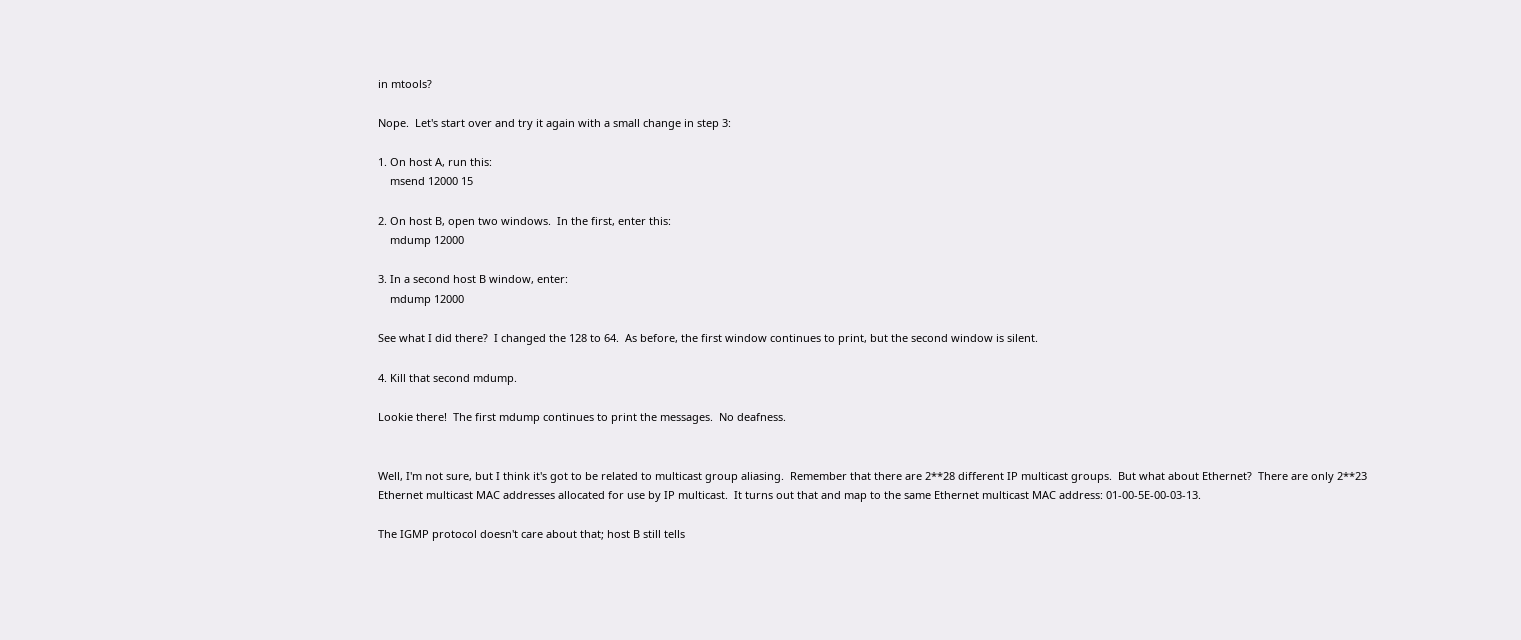in mtools?

Nope.  Let's start over and try it again with a small change in step 3:

1. On host A, run this:
    msend 12000 15

2. On host B, open two windows.  In the first, enter this:
    mdump 12000

3. In a second host B window, enter:
    mdump 12000

See what I did there?  I changed the 128 to 64.  As before, the first window continues to print, but the second window is silent.

4. Kill that second mdump.

Lookie there!  The first mdump continues to print the messages.  No deafness.


Well, I'm not sure, but I think it's got to be related to multicast group aliasing.  Remember that there are 2**28 different IP multicast groups.  But what about Ethernet?  There are only 2**23 Ethernet multicast MAC addresses allocated for use by IP multicast.  It turns out that and map to the same Ethernet multicast MAC address: 01-00-5E-00-03-13.

The IGMP protocol doesn't care about that; host B still tells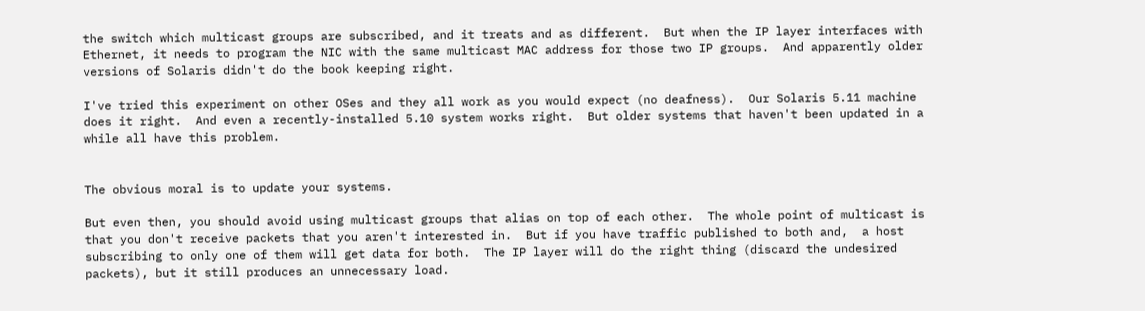the switch which multicast groups are subscribed, and it treats and as different.  But when the IP layer interfaces with Ethernet, it needs to program the NIC with the same multicast MAC address for those two IP groups.  And apparently older versions of Solaris didn't do the book keeping right.

I've tried this experiment on other OSes and they all work as you would expect (no deafness).  Our Solaris 5.11 machine does it right.  And even a recently-installed 5.10 system works right.  But older systems that haven't been updated in a while all have this problem.


The obvious moral is to update your systems.

But even then, you should avoid using multicast groups that alias on top of each other.  The whole point of multicast is that you don't receive packets that you aren't interested in.  But if you have traffic published to both and,  a host subscribing to only one of them will get data for both.  The IP layer will do the right thing (discard the undesired packets), but it still produces an unnecessary load.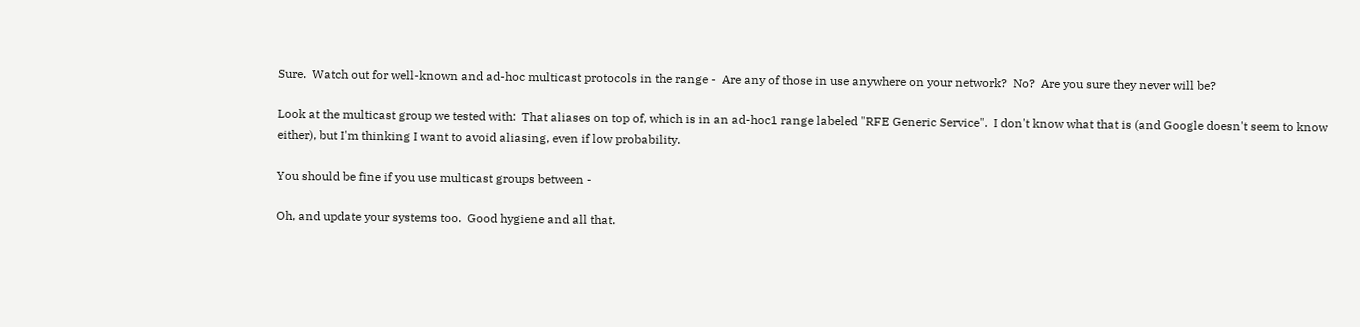Sure.  Watch out for well-known and ad-hoc multicast protocols in the range -  Are any of those in use anywhere on your network?  No?  Are you sure they never will be?

Look at the multicast group we tested with:  That aliases on top of, which is in an ad-hoc1 range labeled "RFE Generic Service".  I don't know what that is (and Google doesn't seem to know either), but I'm thinking I want to avoid aliasing, even if low probability.

You should be fine if you use multicast groups between -

Oh, and update your systems too.  Good hygiene and all that.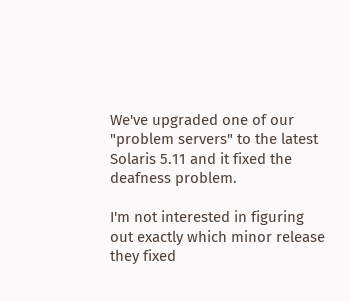We've upgraded one of our "problem servers" to the latest Solaris 5.11 and it fixed the deafness problem.

I'm not interested in figuring out exactly which minor release they fixed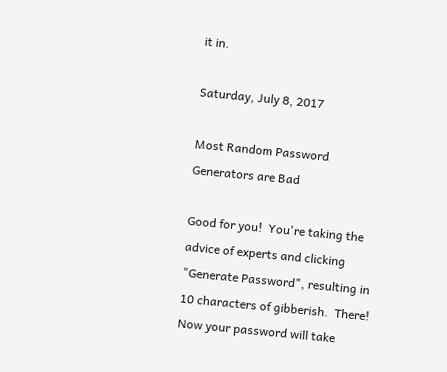it in.

Saturday, July 8, 2017

Most Random Password Generators are Bad

Good for you!  You're taking the advice of experts and clicking "Generate Password", resulting in 10 characters of gibberish.  There!  Now your password will take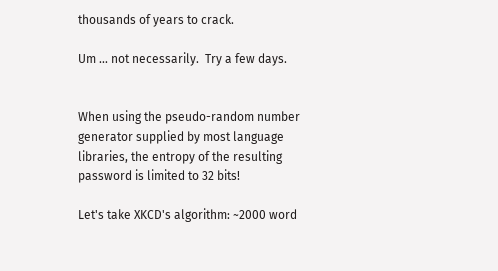thousands of years to crack.

Um ... not necessarily.  Try a few days.


When using the pseudo-random number generator supplied by most language libraries, the entropy of the resulting password is limited to 32 bits!

Let's take XKCD's algorithm: ~2000 word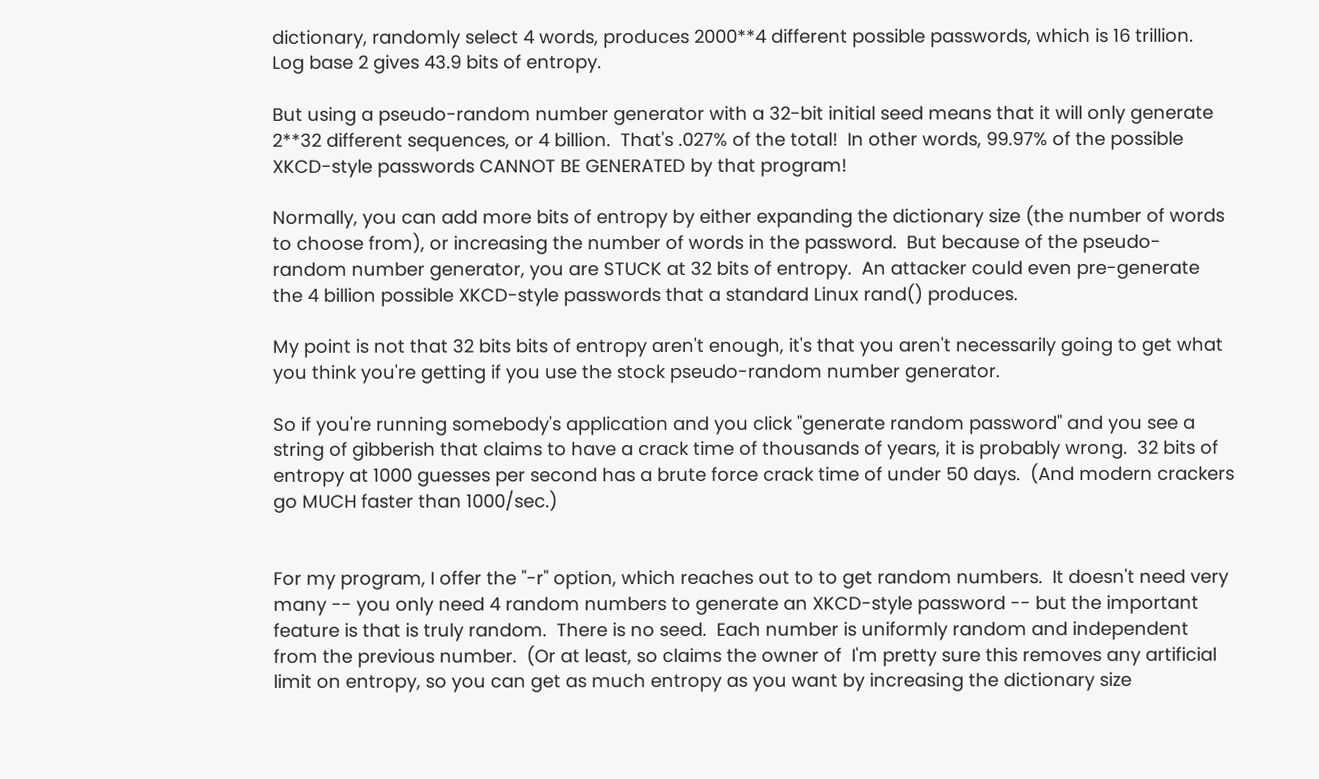dictionary, randomly select 4 words, produces 2000**4 different possible passwords, which is 16 trillion.  Log base 2 gives 43.9 bits of entropy.

But using a pseudo-random number generator with a 32-bit initial seed means that it will only generate 2**32 different sequences, or 4 billion.  That's .027% of the total!  In other words, 99.97% of the possible XKCD-style passwords CANNOT BE GENERATED by that program!

Normally, you can add more bits of entropy by either expanding the dictionary size (the number of words to choose from), or increasing the number of words in the password.  But because of the pseudo-random number generator, you are STUCK at 32 bits of entropy.  An attacker could even pre-generate the 4 billion possible XKCD-style passwords that a standard Linux rand() produces.

My point is not that 32 bits bits of entropy aren't enough, it's that you aren't necessarily going to get what you think you're getting if you use the stock pseudo-random number generator.

So if you're running somebody's application and you click "generate random password" and you see a string of gibberish that claims to have a crack time of thousands of years, it is probably wrong.  32 bits of entropy at 1000 guesses per second has a brute force crack time of under 50 days.  (And modern crackers go MUCH faster than 1000/sec.)


For my program, I offer the "-r" option, which reaches out to to get random numbers.  It doesn't need very many -- you only need 4 random numbers to generate an XKCD-style password -- but the important feature is that is truly random.  There is no seed.  Each number is uniformly random and independent from the previous number.  (Or at least, so claims the owner of  I'm pretty sure this removes any artificial limit on entropy, so you can get as much entropy as you want by increasing the dictionary size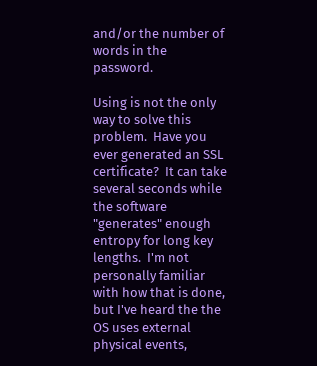and/or the number of words in the password.

Using is not the only way to solve this problem.  Have you ever generated an SSL certificate?  It can take several seconds while the software "generates" enough entropy for long key lengths.  I'm not personally familiar with how that is done, but I've heard the the OS uses external physical events,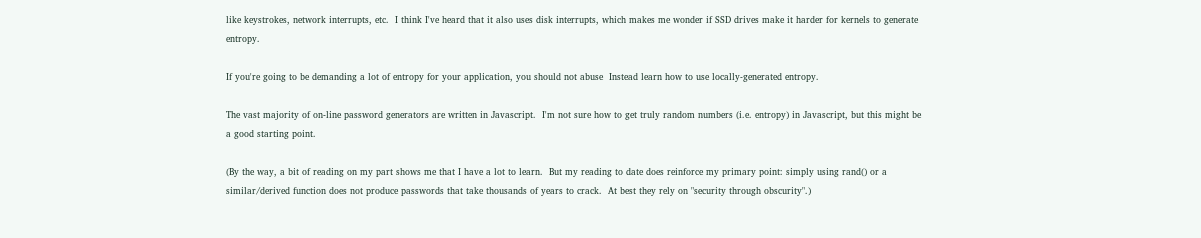like keystrokes, network interrupts, etc.  I think I've heard that it also uses disk interrupts, which makes me wonder if SSD drives make it harder for kernels to generate entropy.

If you're going to be demanding a lot of entropy for your application, you should not abuse  Instead learn how to use locally-generated entropy.

The vast majority of on-line password generators are written in Javascript.  I'm not sure how to get truly random numbers (i.e. entropy) in Javascript, but this might be a good starting point.

(By the way, a bit of reading on my part shows me that I have a lot to learn.  But my reading to date does reinforce my primary point: simply using rand() or a similar/derived function does not produce passwords that take thousands of years to crack.  At best they rely on "security through obscurity".)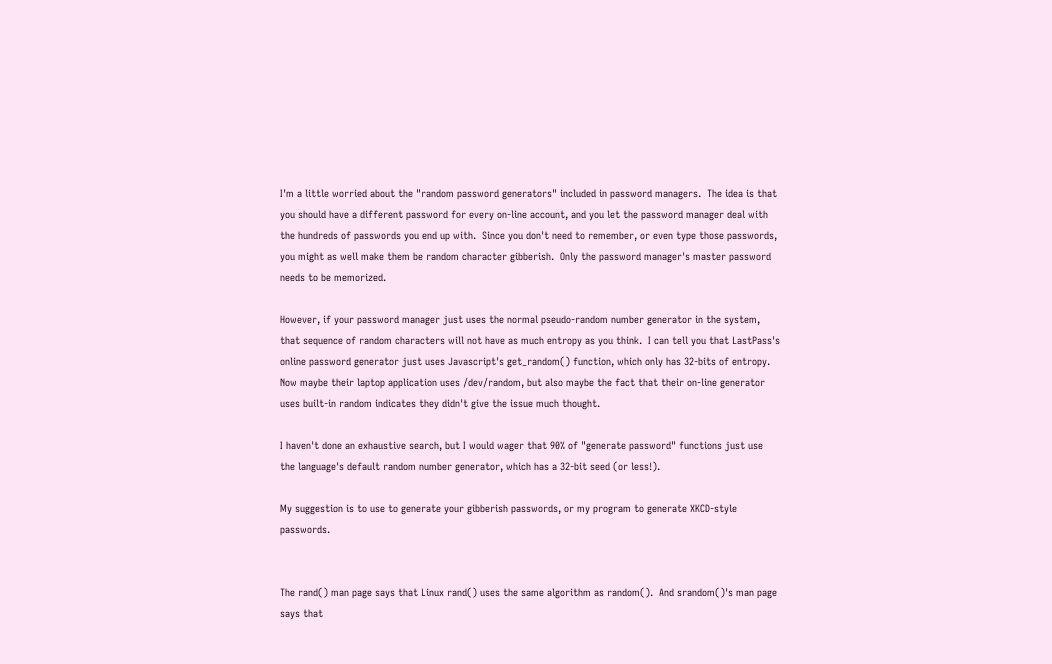I'm a little worried about the "random password generators" included in password managers.  The idea is that you should have a different password for every on-line account, and you let the password manager deal with the hundreds of passwords you end up with.  Since you don't need to remember, or even type those passwords, you might as well make them be random character gibberish.  Only the password manager's master password needs to be memorized.

However, if your password manager just uses the normal pseudo-random number generator in the system, that sequence of random characters will not have as much entropy as you think.  I can tell you that LastPass's online password generator just uses Javascript's get_random() function, which only has 32-bits of entropy.  Now maybe their laptop application uses /dev/random, but also maybe the fact that their on-line generator uses built-in random indicates they didn't give the issue much thought.

I haven't done an exhaustive search, but I would wager that 90% of "generate password" functions just use the language's default random number generator, which has a 32-bit seed (or less!).

My suggestion is to use to generate your gibberish passwords, or my program to generate XKCD-style passwords.


The rand() man page says that Linux rand() uses the same algorithm as random().  And srandom()'s man page says that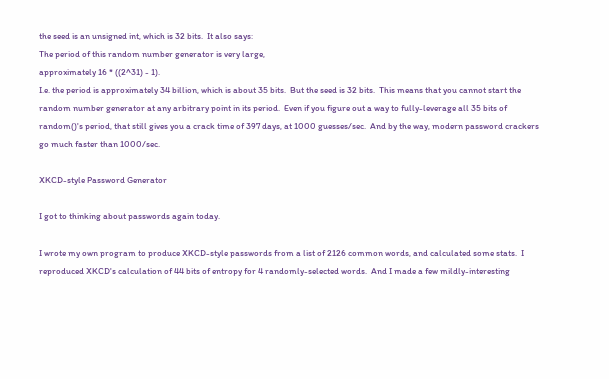the seed is an unsigned int, which is 32 bits.  It also says:
The period of this random number generator is very large,
approximately 16 * ((2^31) - 1).
I.e. the period is approximately 34 billion, which is about 35 bits.  But the seed is 32 bits.  This means that you cannot start the random number generator at any arbitrary point in its period.  Even if you figure out a way to fully-leverage all 35 bits of random()'s period, that still gives you a crack time of 397 days, at 1000 guesses/sec.  And by the way, modern password crackers go much faster than 1000/sec.

XKCD-style Password Generator

I got to thinking about passwords again today.

I wrote my own program to produce XKCD-style passwords from a list of 2126 common words, and calculated some stats.  I reproduced XKCD's calculation of 44 bits of entropy for 4 randomly-selected words.  And I made a few mildly-interesting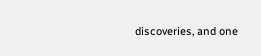discoveries, and one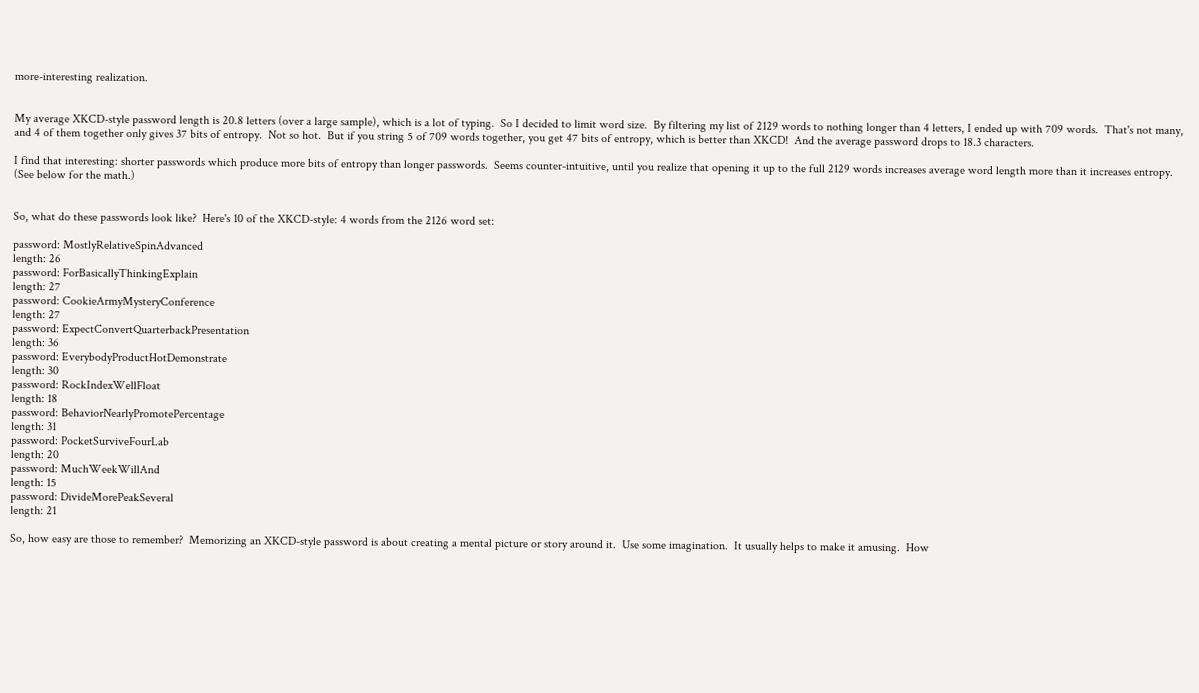more-interesting realization.


My average XKCD-style password length is 20.8 letters (over a large sample), which is a lot of typing.  So I decided to limit word size.  By filtering my list of 2129 words to nothing longer than 4 letters, I ended up with 709 words.  That's not many, and 4 of them together only gives 37 bits of entropy.  Not so hot.  But if you string 5 of 709 words together, you get 47 bits of entropy, which is better than XKCD!  And the average password drops to 18.3 characters.

I find that interesting: shorter passwords which produce more bits of entropy than longer passwords.  Seems counter-intuitive, until you realize that opening it up to the full 2129 words increases average word length more than it increases entropy.  (See below for the math.)


So, what do these passwords look like?  Here's 10 of the XKCD-style: 4 words from the 2126 word set:

password: MostlyRelativeSpinAdvanced
length: 26
password: ForBasicallyThinkingExplain
length: 27
password: CookieArmyMysteryConference
length: 27
password: ExpectConvertQuarterbackPresentation
length: 36
password: EverybodyProductHotDemonstrate
length: 30
password: RockIndexWellFloat
length: 18
password: BehaviorNearlyPromotePercentage
length: 31
password: PocketSurviveFourLab
length: 20
password: MuchWeekWillAnd
length: 15
password: DivideMorePeakSeveral
length: 21

So, how easy are those to remember?  Memorizing an XKCD-style password is about creating a mental picture or story around it.  Use some imagination.  It usually helps to make it amusing.  How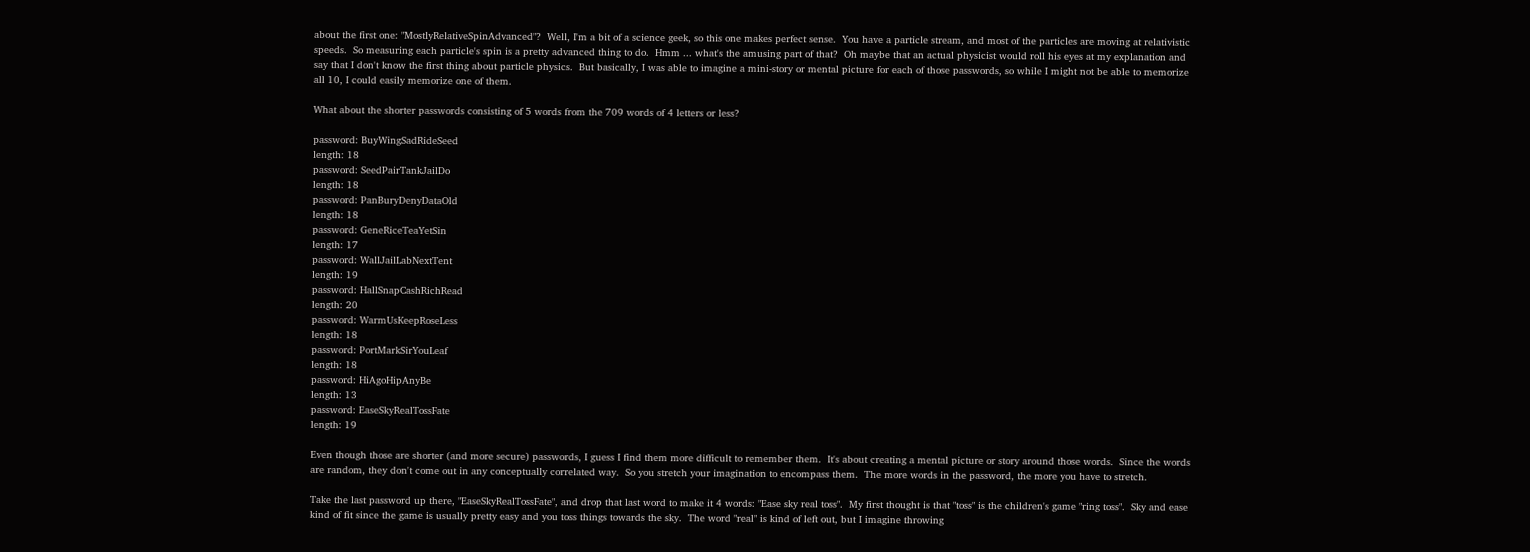about the first one: "MostlyRelativeSpinAdvanced"?  Well, I'm a bit of a science geek, so this one makes perfect sense.  You have a particle stream, and most of the particles are moving at relativistic speeds.  So measuring each particle's spin is a pretty advanced thing to do.  Hmm ... what's the amusing part of that?  Oh maybe that an actual physicist would roll his eyes at my explanation and say that I don't know the first thing about particle physics.  But basically, I was able to imagine a mini-story or mental picture for each of those passwords, so while I might not be able to memorize all 10, I could easily memorize one of them.

What about the shorter passwords consisting of 5 words from the 709 words of 4 letters or less?

password: BuyWingSadRideSeed
length: 18
password: SeedPairTankJailDo
length: 18
password: PanBuryDenyDataOld
length: 18
password: GeneRiceTeaYetSin
length: 17
password: WallJailLabNextTent
length: 19
password: HallSnapCashRichRead
length: 20
password: WarmUsKeepRoseLess
length: 18
password: PortMarkSirYouLeaf
length: 18
password: HiAgoHipAnyBe
length: 13
password: EaseSkyRealTossFate
length: 19

Even though those are shorter (and more secure) passwords, I guess I find them more difficult to remember them.  It's about creating a mental picture or story around those words.  Since the words are random, they don't come out in any conceptually correlated way.  So you stretch your imagination to encompass them.  The more words in the password, the more you have to stretch.

Take the last password up there, "EaseSkyRealTossFate", and drop that last word to make it 4 words: "Ease sky real toss".  My first thought is that "toss" is the children's game "ring toss".  Sky and ease kind of fit since the game is usually pretty easy and you toss things towards the sky.  The word "real" is kind of left out, but I imagine throwing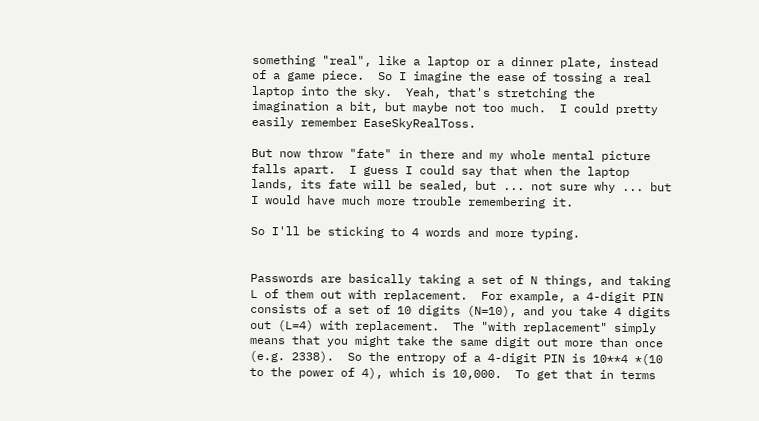something "real", like a laptop or a dinner plate, instead of a game piece.  So I imagine the ease of tossing a real laptop into the sky.  Yeah, that's stretching the imagination a bit, but maybe not too much.  I could pretty easily remember EaseSkyRealToss.

But now throw "fate" in there and my whole mental picture falls apart.  I guess I could say that when the laptop lands, its fate will be sealed, but ... not sure why ... but I would have much more trouble remembering it.

So I'll be sticking to 4 words and more typing.


Passwords are basically taking a set of N things, and taking L of them out with replacement.  For example, a 4-digit PIN consists of a set of 10 digits (N=10), and you take 4 digits out (L=4) with replacement.  The "with replacement" simply means that you might take the same digit out more than once (e.g. 2338).  So the entropy of a 4-digit PIN is 10**4 *(10 to the power of 4), which is 10,000.  To get that in terms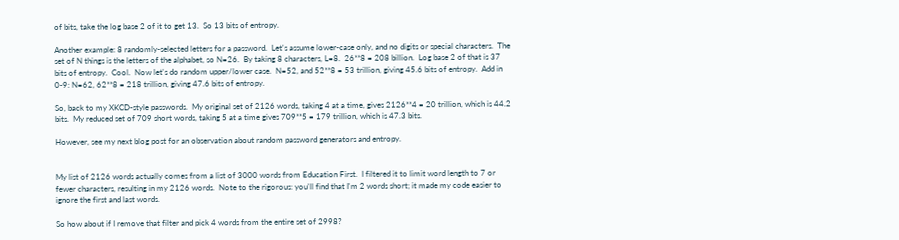of bits, take the log base 2 of it to get 13.  So 13 bits of entropy.

Another example: 8 randomly-selected letters for a password.  Let's assume lower-case only, and no digits or special characters.  The set of N things is the letters of the alphabet, so N=26.  By taking 8 characters, L=8.  26**8 = 208 billion.  Log base 2 of that is 37 bits of entropy.  Cool.  Now let's do random upper/lower case.  N=52, and 52**8 = 53 trillion, giving 45.6 bits of entropy.  Add in 0-9: N=62, 62**8 = 218 trillion, giving 47.6 bits of entropy.

So, back to my XKCD-style passwords.  My original set of 2126 words, taking 4 at a time, gives 2126**4 = 20 trillion, which is 44.2 bits.  My reduced set of 709 short words, taking 5 at a time gives 709**5 = 179 trillion, which is 47.3 bits.

However, see my next blog post for an observation about random password generators and entropy.


My list of 2126 words actually comes from a list of 3000 words from Education First.  I filtered it to limit word length to 7 or fewer characters, resulting in my 2126 words.  Note to the rigorous: you'll find that I'm 2 words short; it made my code easier to ignore the first and last words.

So how about if I remove that filter and pick 4 words from the entire set of 2998?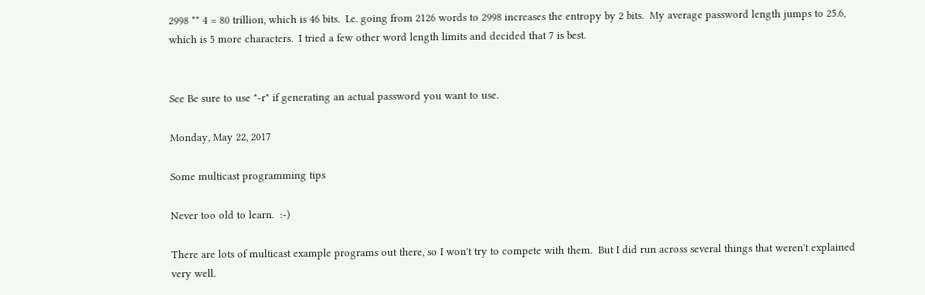2998 ** 4 = 80 trillion, which is 46 bits.  I.e. going from 2126 words to 2998 increases the entropy by 2 bits.  My average password length jumps to 25.6, which is 5 more characters.  I tried a few other word length limits and decided that 7 is best.


See Be sure to use "-r" if generating an actual password you want to use.

Monday, May 22, 2017

Some multicast programming tips

Never too old to learn.  :-)

There are lots of multicast example programs out there, so I won't try to compete with them.  But I did run across several things that weren't explained very well.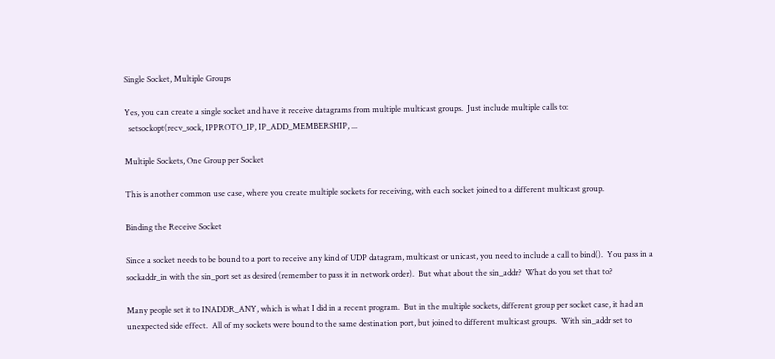Single Socket, Multiple Groups

Yes, you can create a single socket and have it receive datagrams from multiple multicast groups.  Just include multiple calls to:
  setsockopt(recv_sock, IPPROTO_IP, IP_ADD_MEMBERSHIP, ...

Multiple Sockets, One Group per Socket

This is another common use case, where you create multiple sockets for receiving, with each socket joined to a different multicast group.

Binding the Receive Socket

Since a socket needs to be bound to a port to receive any kind of UDP datagram, multicast or unicast, you need to include a call to bind().  You pass in a sockaddr_in with the sin_port set as desired (remember to pass it in network order).  But what about the sin_addr?  What do you set that to?

Many people set it to INADDR_ANY, which is what I did in a recent program.  But in the multiple sockets, different group per socket case, it had an unexpected side effect.  All of my sockets were bound to the same destination port, but joined to different multicast groups.  With sin_addr set to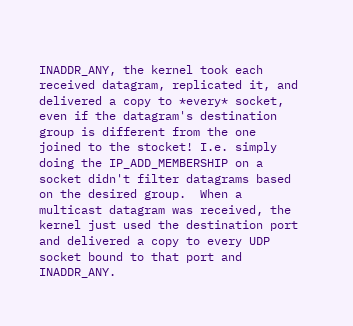INADDR_ANY, the kernel took each received datagram, replicated it, and delivered a copy to *every* socket, even if the datagram's destination group is different from the one joined to the stocket! I.e. simply doing the IP_ADD_MEMBERSHIP on a socket didn't filter datagrams based on the desired group.  When a multicast datagram was received, the kernel just used the destination port and delivered a copy to every UDP socket bound to that port and INADDR_ANY.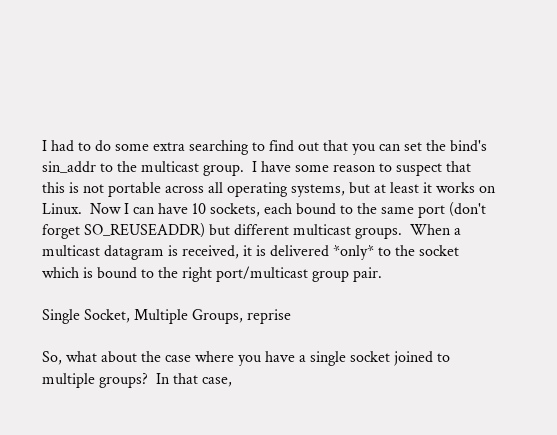I had to do some extra searching to find out that you can set the bind's sin_addr to the multicast group.  I have some reason to suspect that this is not portable across all operating systems, but at least it works on Linux.  Now I can have 10 sockets, each bound to the same port (don't forget SO_REUSEADDR) but different multicast groups.  When a multicast datagram is received, it is delivered *only* to the socket which is bound to the right port/multicast group pair.

Single Socket, Multiple Groups, reprise

So, what about the case where you have a single socket joined to multiple groups?  In that case,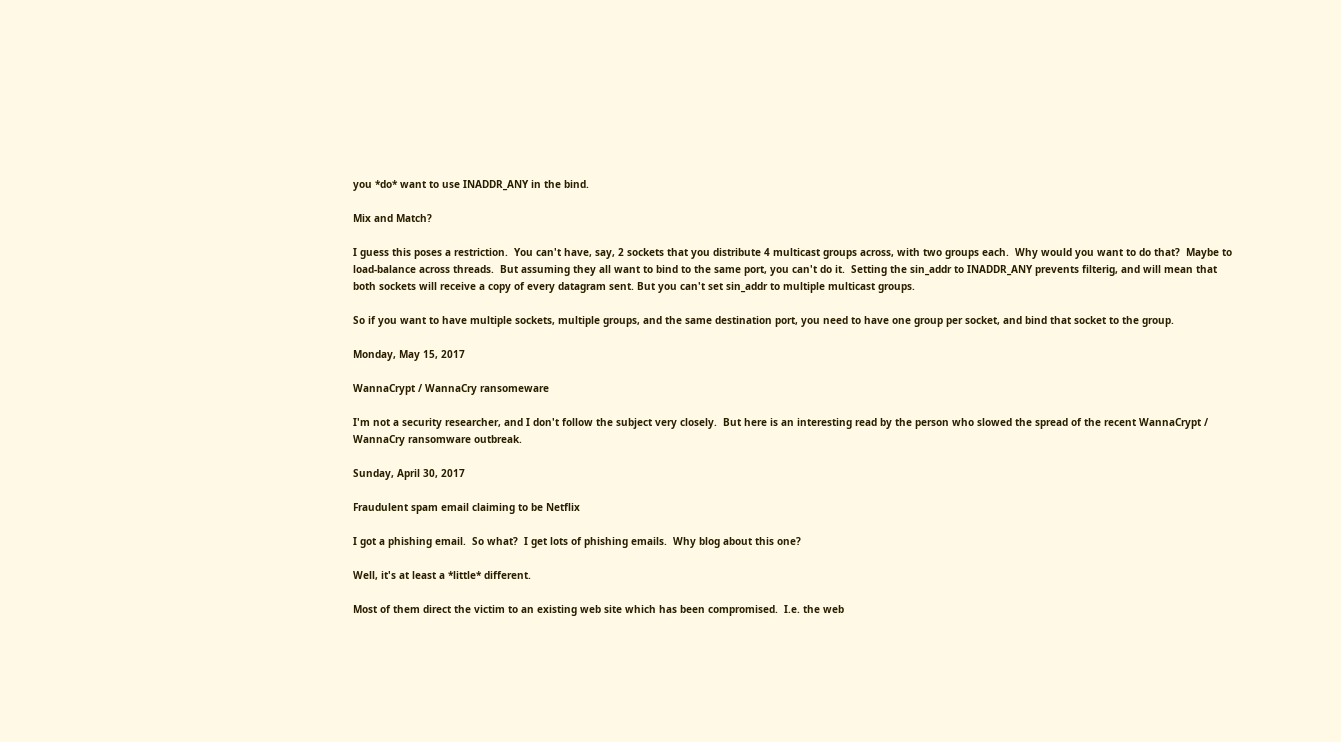you *do* want to use INADDR_ANY in the bind.

Mix and Match?

I guess this poses a restriction.  You can't have, say, 2 sockets that you distribute 4 multicast groups across, with two groups each.  Why would you want to do that?  Maybe to load-balance across threads.  But assuming they all want to bind to the same port, you can't do it.  Setting the sin_addr to INADDR_ANY prevents filterig, and will mean that both sockets will receive a copy of every datagram sent. But you can't set sin_addr to multiple multicast groups.

So if you want to have multiple sockets, multiple groups, and the same destination port, you need to have one group per socket, and bind that socket to the group.

Monday, May 15, 2017

WannaCrypt / WannaCry ransomeware

I'm not a security researcher, and I don't follow the subject very closely.  But here is an interesting read by the person who slowed the spread of the recent WannaCrypt / WannaCry ransomware outbreak.

Sunday, April 30, 2017

Fraudulent spam email claiming to be Netflix

I got a phishing email.  So what?  I get lots of phishing emails.  Why blog about this one?

Well, it's at least a *little* different.

Most of them direct the victim to an existing web site which has been compromised.  I.e. the web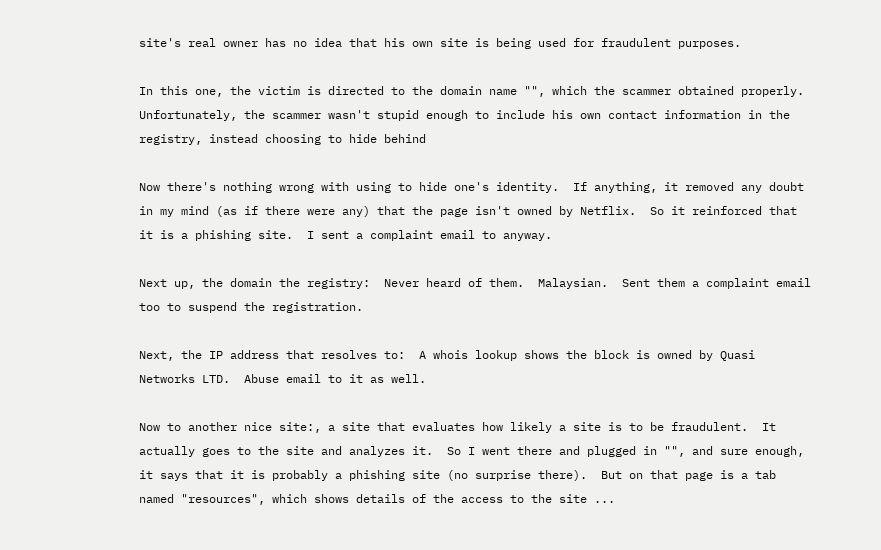site's real owner has no idea that his own site is being used for fraudulent purposes.

In this one, the victim is directed to the domain name "", which the scammer obtained properly.  Unfortunately, the scammer wasn't stupid enough to include his own contact information in the registry, instead choosing to hide behind

Now there's nothing wrong with using to hide one's identity.  If anything, it removed any doubt in my mind (as if there were any) that the page isn't owned by Netflix.  So it reinforced that it is a phishing site.  I sent a complaint email to anyway.

Next up, the domain the registry:  Never heard of them.  Malaysian.  Sent them a complaint email too to suspend the registration.

Next, the IP address that resolves to:  A whois lookup shows the block is owned by Quasi Networks LTD.  Abuse email to it as well.

Now to another nice site:, a site that evaluates how likely a site is to be fraudulent.  It actually goes to the site and analyzes it.  So I went there and plugged in "", and sure enough, it says that it is probably a phishing site (no surprise there).  But on that page is a tab named "resources", which shows details of the access to the site ...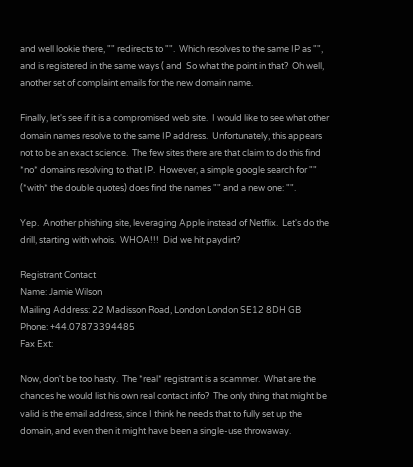and well lookie there, "" redirects to "".  Which resolves to the same IP as "", and is registered in the same ways ( and  So what the point in that?  Oh well, another set of complaint emails for the new domain name.

Finally, let's see if it is a compromised web site.  I would like to see what other domain names resolve to the same IP address.  Unfortunately, this appears not to be an exact science.  The few sites there are that claim to do this find *no* domains resolving to that IP.  However, a simple google search for "" (*with* the double quotes) does find the names "" and a new one: "".

Yep.  Another phishing site, leveraging Apple instead of Netflix.  Let's do the drill, starting with whois.  WHOA!!!  Did we hit paydirt?

Registrant Contact
Name: Jamie Wilson
Mailing Address: 22 Madisson Road, London London SE12 8DH GB
Phone: +44.07873394485
Fax Ext:

Now, don't be too hasty.  The *real* registrant is a scammer.  What are the chances he would list his own real contact info?  The only thing that might be valid is the email address, since I think he needs that to fully set up the domain, and even then it might have been a single-use throwaway.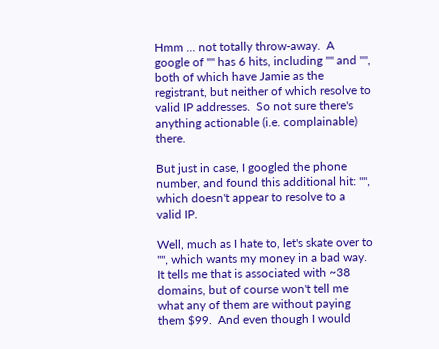Hmm ... not totally throw-away.  A google of "" has 6 hits, including "" and "", both of which have Jamie as the registrant, but neither of which resolve to valid IP addresses.  So not sure there's anything actionable (i.e. complainable) there.

But just in case, I googled the phone number, and found this additional hit: "", which doesn't appear to resolve to a valid IP.

Well, much as I hate to, let's skate over to "", which wants my money in a bad way.  It tells me that is associated with ~38 domains, but of course won't tell me what any of them are without paying them $99.  And even though I would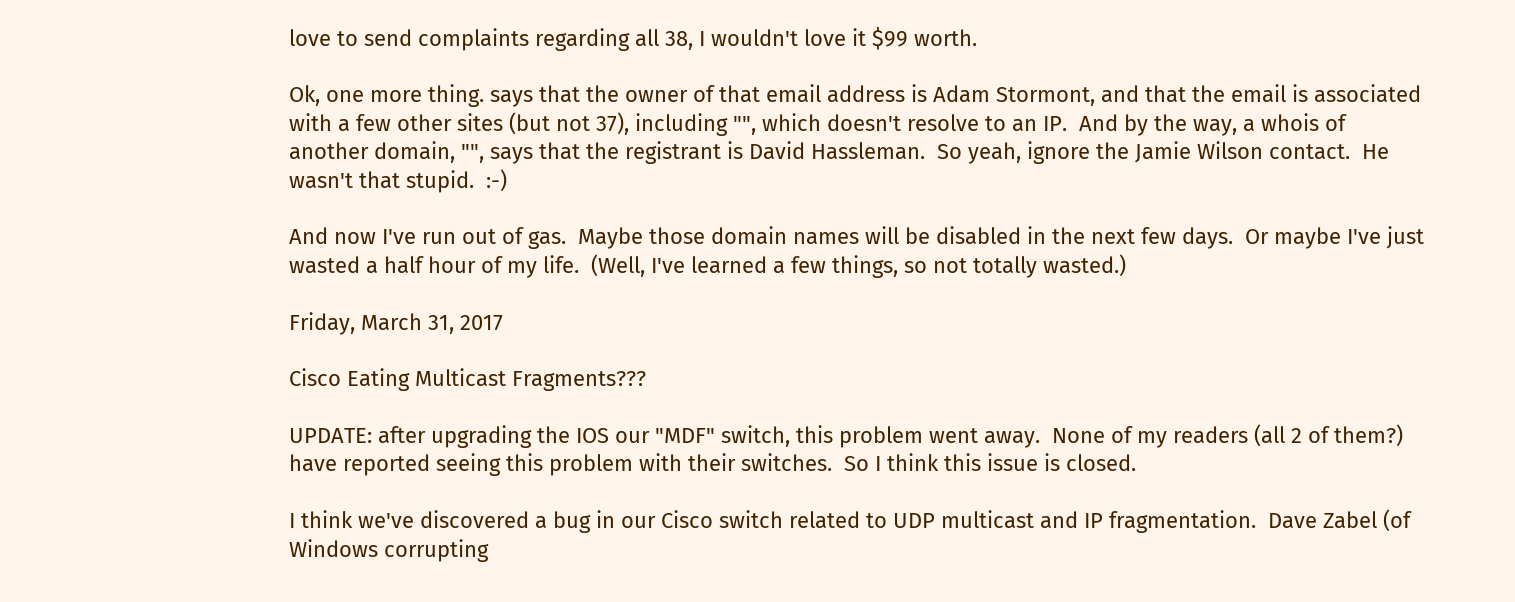love to send complaints regarding all 38, I wouldn't love it $99 worth.

Ok, one more thing. says that the owner of that email address is Adam Stormont, and that the email is associated with a few other sites (but not 37), including "", which doesn't resolve to an IP.  And by the way, a whois of another domain, "", says that the registrant is David Hassleman.  So yeah, ignore the Jamie Wilson contact.  He wasn't that stupid.  :-)

And now I've run out of gas.  Maybe those domain names will be disabled in the next few days.  Or maybe I've just wasted a half hour of my life.  (Well, I've learned a few things, so not totally wasted.)

Friday, March 31, 2017

Cisco Eating Multicast Fragments???

UPDATE: after upgrading the IOS our "MDF" switch, this problem went away.  None of my readers (all 2 of them?) have reported seeing this problem with their switches.  So I think this issue is closed.

I think we've discovered a bug in our Cisco switch related to UDP multicast and IP fragmentation.  Dave Zabel (of Windows corrupting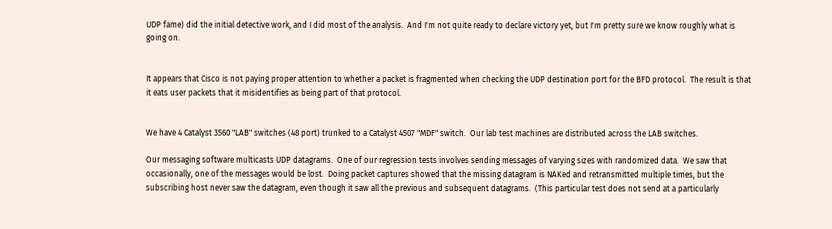UDP fame) did the initial detective work, and I did most of the analysis.  And I'm not quite ready to declare victory yet, but I'm pretty sure we know roughly what is going on.


It appears that Cisco is not paying proper attention to whether a packet is fragmented when checking the UDP destination port for the BFD protocol.  The result is that it eats user packets that it misidentifies as being part of that protocol.


We have 4 Catalyst 3560 "LAB" switches (48 port) trunked to a Catalyst 4507 "MDF" switch.  Our lab test machines are distributed across the LAB switches.

Our messaging software multicasts UDP datagrams.  One of our regression tests involves sending messages of varying sizes with randomized data.  We saw that occasionally, one of the messages would be lost.  Doing packet captures showed that the missing datagram is NAKed and retransmitted multiple times, but the subscribing host never saw the datagram, even though it saw all the previous and subsequent datagrams.  (This particular test does not send at a particularly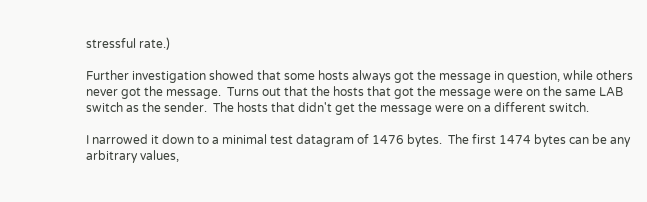stressful rate.)

Further investigation showed that some hosts always got the message in question, while others never got the message.  Turns out that the hosts that got the message were on the same LAB switch as the sender.  The hosts that didn't get the message were on a different switch.

I narrowed it down to a minimal test datagram of 1476 bytes.  The first 1474 bytes can be any arbitrary values,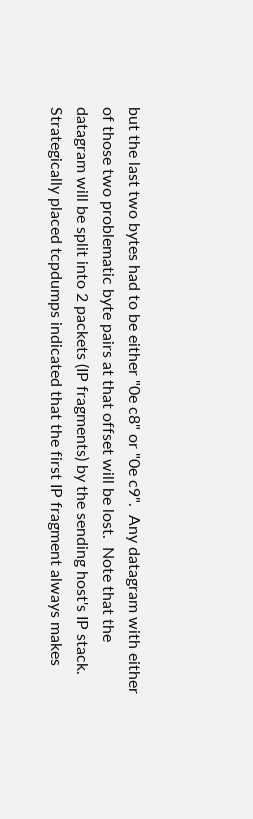but the last two bytes had to be either "0e c8" or "0e c9".  Any datagram with either of those two problematic byte pairs at that offset will be lost.  Note that the datagram will be split into 2 packets (IP fragments) by the sending host's IP stack.  Strategically placed tcpdumps indicated that the first IP fragment always makes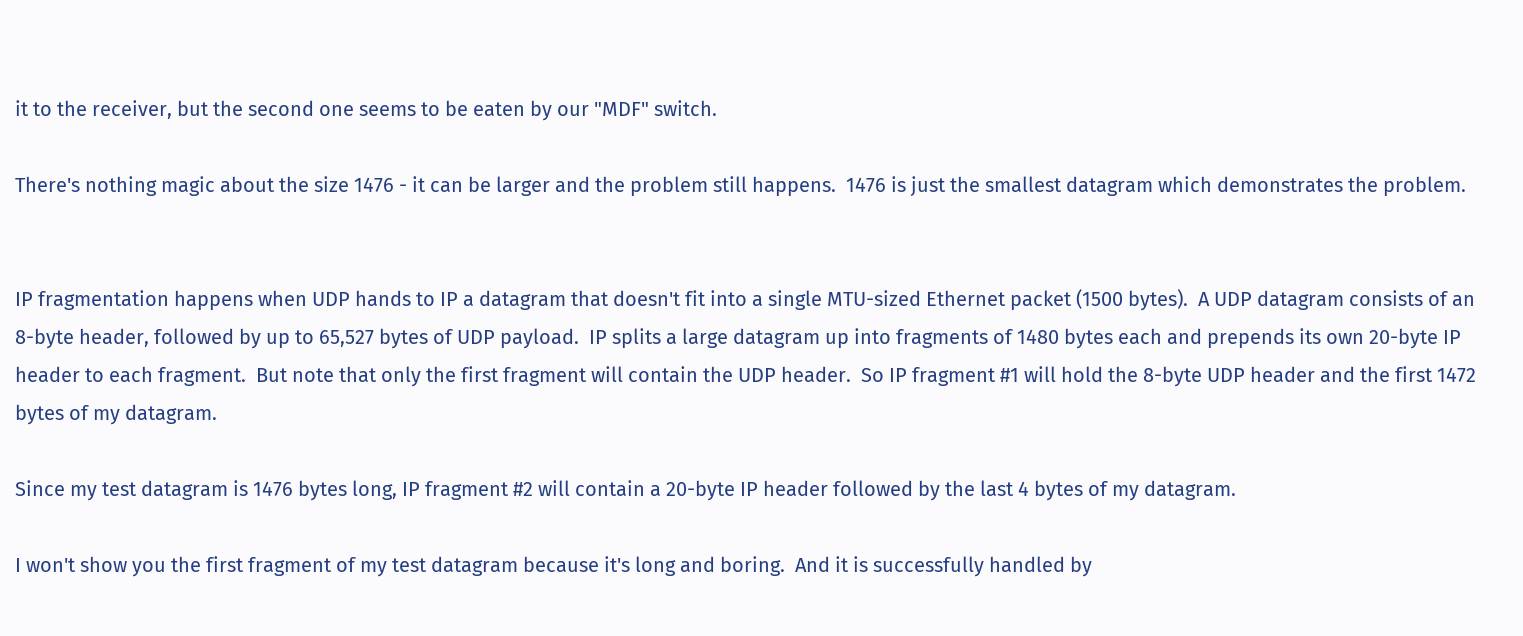it to the receiver, but the second one seems to be eaten by our "MDF" switch.

There's nothing magic about the size 1476 - it can be larger and the problem still happens.  1476 is just the smallest datagram which demonstrates the problem.


IP fragmentation happens when UDP hands to IP a datagram that doesn't fit into a single MTU-sized Ethernet packet (1500 bytes).  A UDP datagram consists of an 8-byte header, followed by up to 65,527 bytes of UDP payload.  IP splits a large datagram up into fragments of 1480 bytes each and prepends its own 20-byte IP header to each fragment.  But note that only the first fragment will contain the UDP header.  So IP fragment #1 will hold the 8-byte UDP header and the first 1472 bytes of my datagram.

Since my test datagram is 1476 bytes long, IP fragment #2 will contain a 20-byte IP header followed by the last 4 bytes of my datagram.

I won't show you the first fragment of my test datagram because it's long and boring.  And it is successfully handled by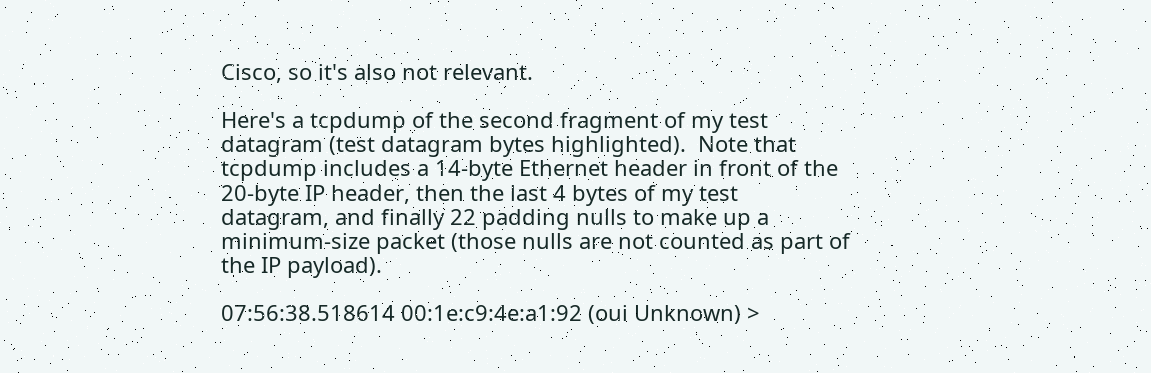Cisco, so it's also not relevant.

Here's a tcpdump of the second fragment of my test datagram (test datagram bytes highlighted).  Note that tcpdump includes a 14-byte Ethernet header in front of the 20-byte IP header, then the last 4 bytes of my test datagram, and finally 22 padding nulls to make up a minimum-size packet (those nulls are not counted as part of the IP payload).

07:56:38.518614 00:1e:c9:4e:a1:92 (oui Unknown) >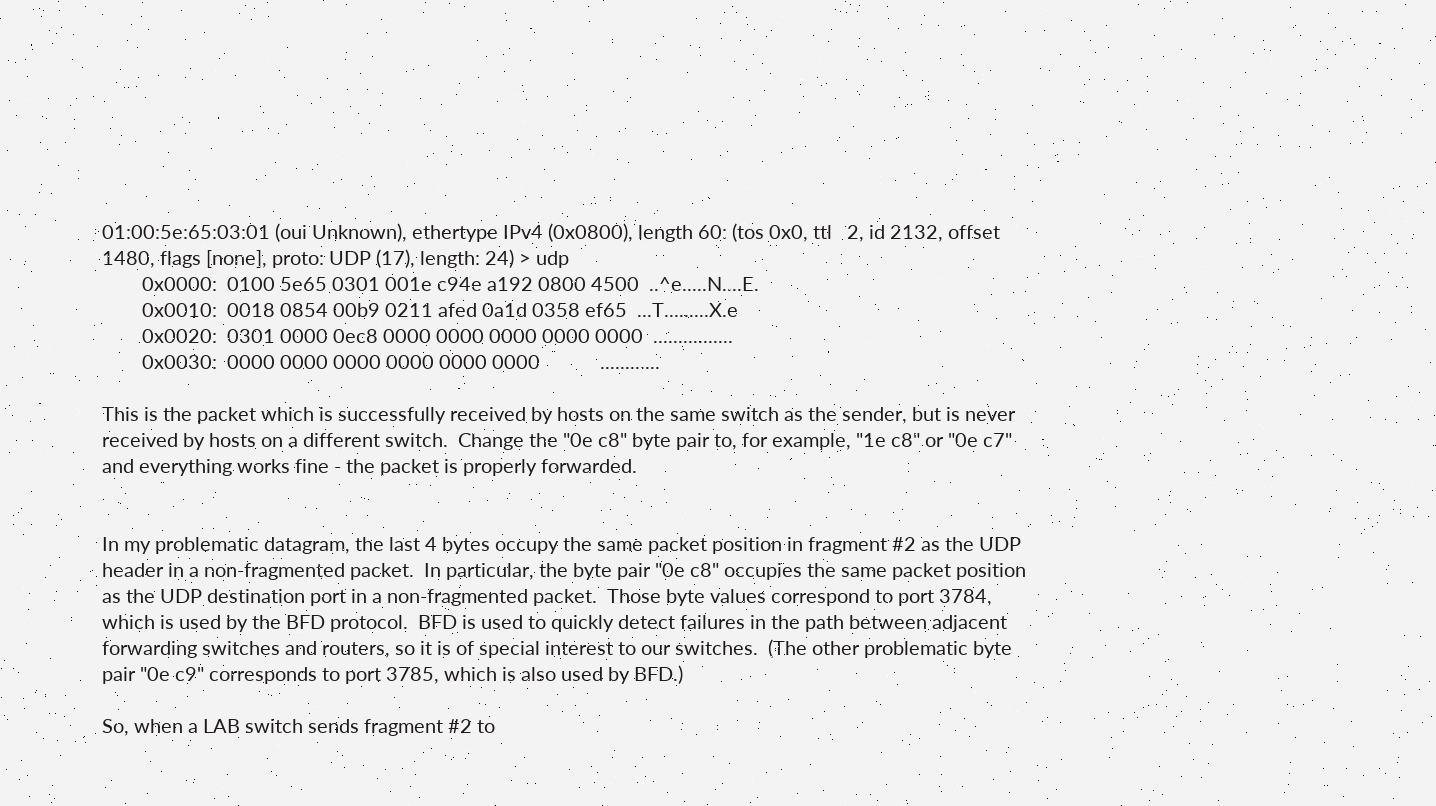01:00:5e:65:03:01 (oui Unknown), ethertype IPv4 (0x0800), length 60: (tos 0x0, ttl   2, id 2132, offset 1480, flags [none], proto: UDP (17), length: 24) > udp
        0x0000:  0100 5e65 0301 001e c94e a192 0800 4500  ..^e.....N....E.
        0x0010:  0018 0854 00b9 0211 afed 0a1d 0358 ef65  ...T.........X.e
        0x0020:  0301 0000 0ec8 0000 0000 0000 0000 0000  ................
        0x0030:  0000 0000 0000 0000 0000 0000            ............

This is the packet which is successfully received by hosts on the same switch as the sender, but is never received by hosts on a different switch.  Change the "0e c8" byte pair to, for example, "1e c8" or "0e c7" and everything works fine - the packet is properly forwarded.


In my problematic datagram, the last 4 bytes occupy the same packet position in fragment #2 as the UDP header in a non-fragmented packet.  In particular, the byte pair "0e c8" occupies the same packet position as the UDP destination port in a non-fragmented packet.  Those byte values correspond to port 3784, which is used by the BFD protocol.  BFD is used to quickly detect failures in the path between adjacent forwarding switches and routers, so it is of special interest to our switches.  (The other problematic byte pair "0e c9" corresponds to port 3785, which is also used by BFD.)

So, when a LAB switch sends fragment #2 to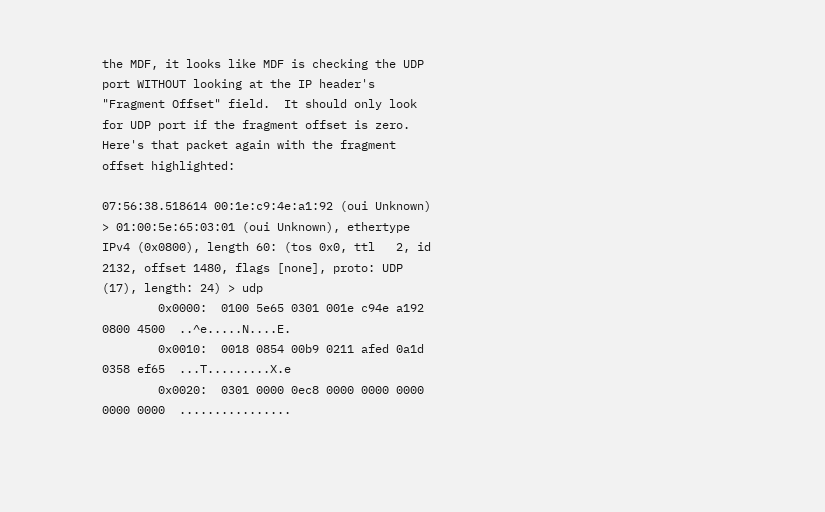the MDF, it looks like MDF is checking the UDP port WITHOUT looking at the IP header's "Fragment Offset" field.  It should only look for UDP port if the fragment offset is zero.  Here's that packet again with the fragment offset highlighted:

07:56:38.518614 00:1e:c9:4e:a1:92 (oui Unknown) > 01:00:5e:65:03:01 (oui Unknown), ethertype IPv4 (0x0800), length 60: (tos 0x0, ttl   2, id 2132, offset 1480, flags [none], proto: UDP (17), length: 24) > udp
        0x0000:  0100 5e65 0301 001e c94e a192 0800 4500  ..^e.....N....E.
        0x0010:  0018 0854 00b9 0211 afed 0a1d 0358 ef65  ...T.........X.e
        0x0020:  0301 0000 0ec8 0000 0000 0000 0000 0000  ................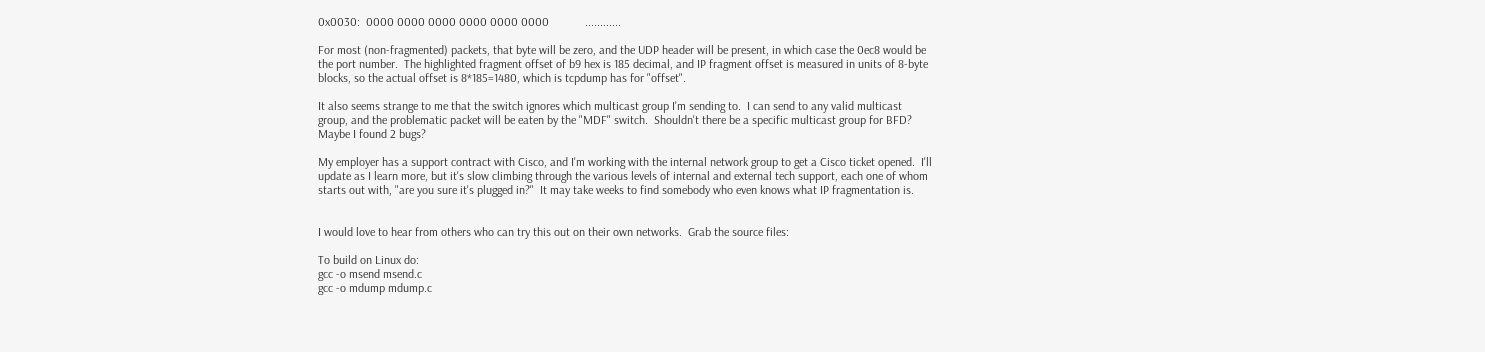0x0030:  0000 0000 0000 0000 0000 0000            ............

For most (non-fragmented) packets, that byte will be zero, and the UDP header will be present, in which case the 0ec8 would be the port number.  The highlighted fragment offset of b9 hex is 185 decimal, and IP fragment offset is measured in units of 8-byte blocks, so the actual offset is 8*185=1480, which is tcpdump has for "offset".

It also seems strange to me that the switch ignores which multicast group I'm sending to.  I can send to any valid multicast group, and the problematic packet will be eaten by the "MDF" switch.  Shouldn't there be a specific multicast group for BFD?  Maybe I found 2 bugs?

My employer has a support contract with Cisco, and I'm working with the internal network group to get a Cisco ticket opened.  I'll update as I learn more, but it's slow climbing through the various levels of internal and external tech support, each one of whom starts out with, "are you sure it's plugged in?"  It may take weeks to find somebody who even knows what IP fragmentation is.


I would love to hear from others who can try this out on their own networks.  Grab the source files:

To build on Linux do:
gcc -o msend msend.c
gcc -o mdump mdump.c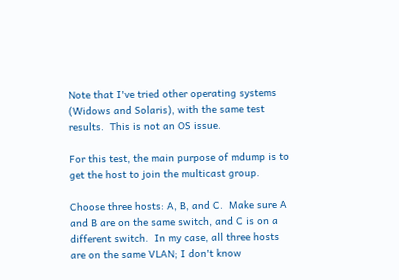Note that I've tried other operating systems (Widows and Solaris), with the same test results.  This is not an OS issue.

For this test, the main purpose of mdump is to get the host to join the multicast group.

Choose three hosts: A, B, and C.  Make sure A and B are on the same switch, and C is on a different switch.  In my case, all three hosts are on the same VLAN; I don't know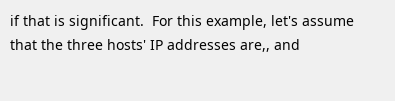if that is significant.  For this example, let's assume that the three hosts' IP addresses are,, and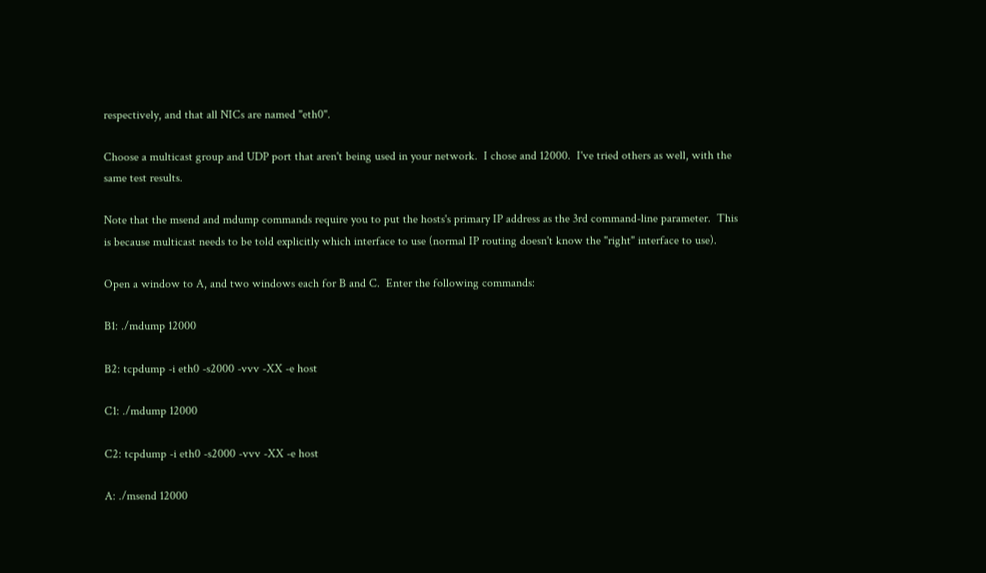respectively, and that all NICs are named "eth0".

Choose a multicast group and UDP port that aren't being used in your network.  I chose and 12000.  I've tried others as well, with the same test results.

Note that the msend and mdump commands require you to put the hosts's primary IP address as the 3rd command-line parameter.  This is because multicast needs to be told explicitly which interface to use (normal IP routing doesn't know the "right" interface to use).

Open a window to A, and two windows each for B and C.  Enter the following commands:

B1: ./mdump 12000

B2: tcpdump -i eth0 -s2000 -vvv -XX -e host

C1: ./mdump 12000

C2: tcpdump -i eth0 -s2000 -vvv -XX -e host

A: ./msend 12000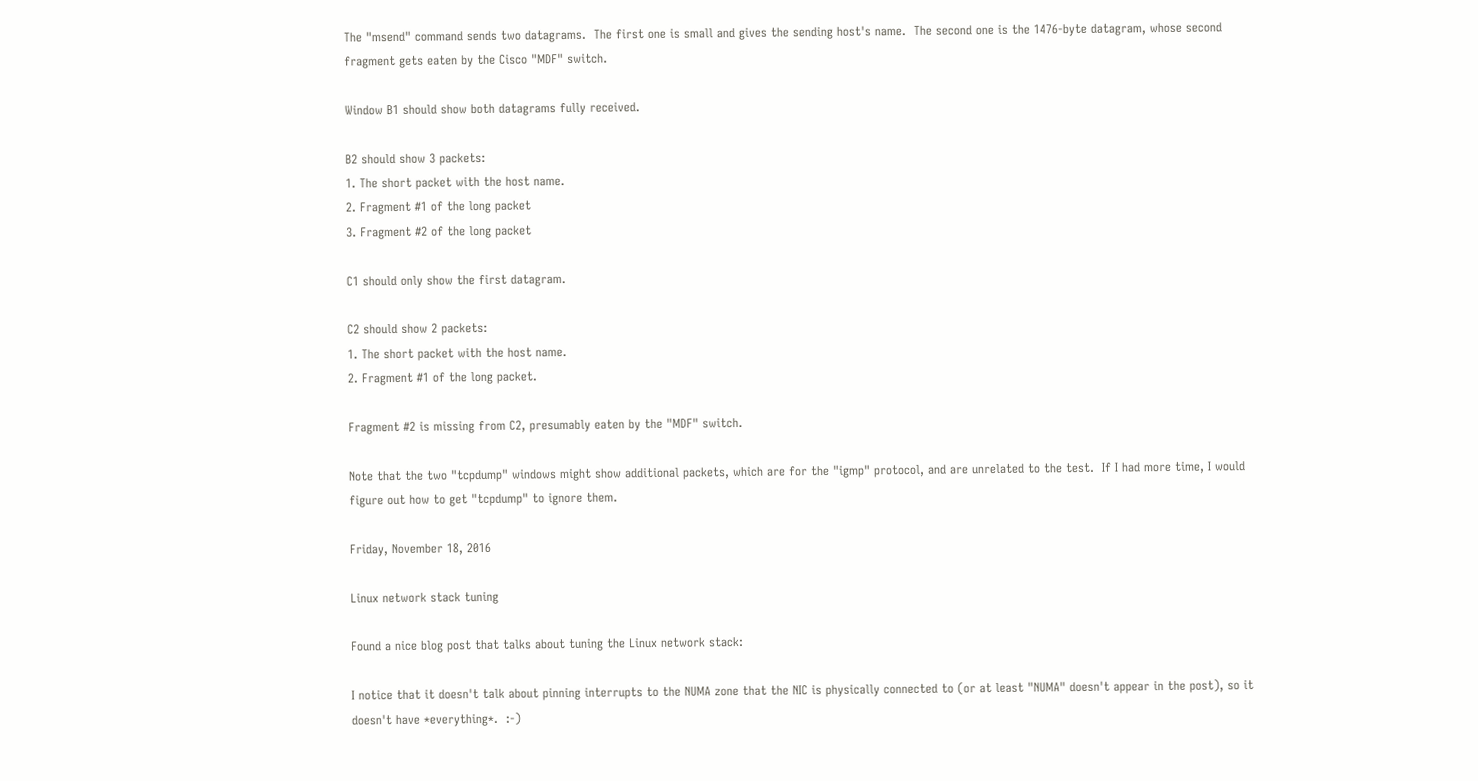The "msend" command sends two datagrams.  The first one is small and gives the sending host's name.  The second one is the 1476-byte datagram, whose second fragment gets eaten by the Cisco "MDF" switch.

Window B1 should show both datagrams fully received.

B2 should show 3 packets:
1. The short packet with the host name.
2. Fragment #1 of the long packet
3. Fragment #2 of the long packet

C1 should only show the first datagram.

C2 should show 2 packets:
1. The short packet with the host name.
2. Fragment #1 of the long packet.

Fragment #2 is missing from C2, presumably eaten by the "MDF" switch.

Note that the two "tcpdump" windows might show additional packets, which are for the "igmp" protocol, and are unrelated to the test.  If I had more time, I would figure out how to get "tcpdump" to ignore them.

Friday, November 18, 2016

Linux network stack tuning

Found a nice blog post that talks about tuning the Linux network stack:

I notice that it doesn't talk about pinning interrupts to the NUMA zone that the NIC is physically connected to (or at least "NUMA" doesn't appear in the post), so it doesn't have *everything*.  :-)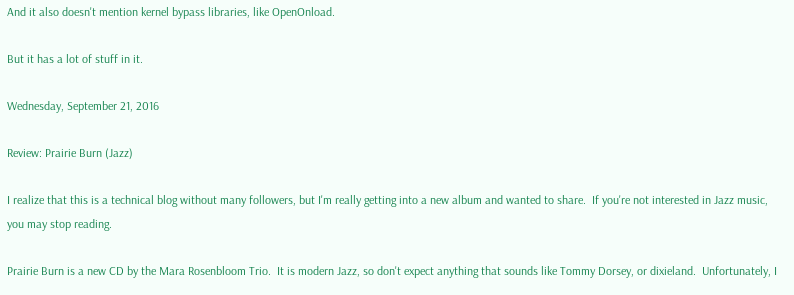And it also doesn't mention kernel bypass libraries, like OpenOnload.

But it has a lot of stuff in it.

Wednesday, September 21, 2016

Review: Prairie Burn (Jazz)

I realize that this is a technical blog without many followers, but I'm really getting into a new album and wanted to share.  If you're not interested in Jazz music, you may stop reading.

Prairie Burn is a new CD by the Mara Rosenbloom Trio.  It is modern Jazz, so don't expect anything that sounds like Tommy Dorsey, or dixieland.  Unfortunately, I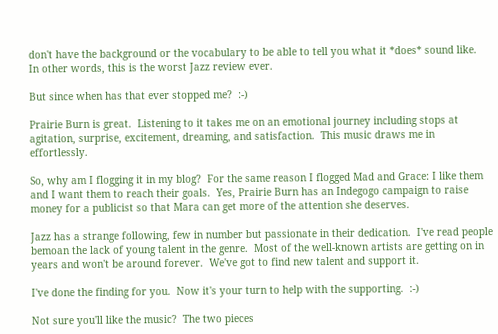don't have the background or the vocabulary to be able to tell you what it *does* sound like.  In other words, this is the worst Jazz review ever.

But since when has that ever stopped me?  :-)

Prairie Burn is great.  Listening to it takes me on an emotional journey including stops at agitation, surprise, excitement, dreaming, and satisfaction.  This music draws me in effortlessly.

So, why am I flogging it in my blog?  For the same reason I flogged Mad and Grace: I like them and I want them to reach their goals.  Yes, Prairie Burn has an Indegogo campaign to raise money for a publicist so that Mara can get more of the attention she deserves.

Jazz has a strange following, few in number but passionate in their dedication.  I've read people bemoan the lack of young talent in the genre.  Most of the well-known artists are getting on in years and won't be around forever.  We've got to find new talent and support it.

I've done the finding for you.  Now it's your turn to help with the supporting.  :-)

Not sure you'll like the music?  The two pieces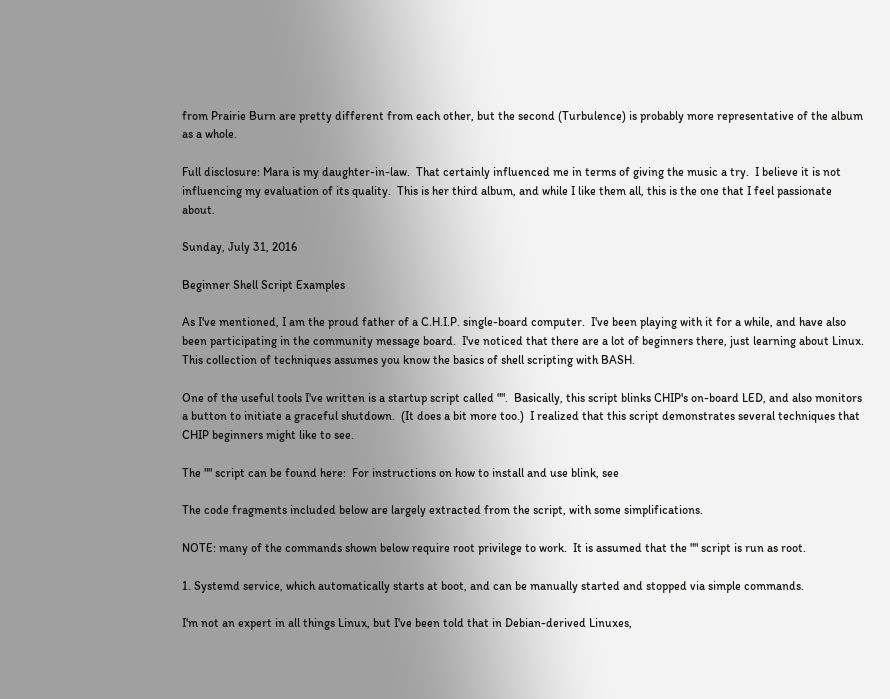from Prairie Burn are pretty different from each other, but the second (Turbulence) is probably more representative of the album as a whole.

Full disclosure: Mara is my daughter-in-law.  That certainly influenced me in terms of giving the music a try.  I believe it is not influencing my evaluation of its quality.  This is her third album, and while I like them all, this is the one that I feel passionate about.

Sunday, July 31, 2016

Beginner Shell Script Examples

As I've mentioned, I am the proud father of a C.H.I.P. single-board computer.  I've been playing with it for a while, and have also been participating in the community message board.  I've noticed that there are a lot of beginners there, just learning about Linux.  This collection of techniques assumes you know the basics of shell scripting with BASH.

One of the useful tools I've written is a startup script called "".  Basically, this script blinks CHIP's on-board LED, and also monitors a button to initiate a graceful shutdown.  (It does a bit more too.)  I realized that this script demonstrates several techniques that CHIP beginners might like to see.

The "" script can be found here:  For instructions on how to install and use blink, see

The code fragments included below are largely extracted from the script, with some simplifications.

NOTE: many of the commands shown below require root privilege to work.  It is assumed that the "" script is run as root.

1. Systemd service, which automatically starts at boot, and can be manually started and stopped via simple commands.

I'm not an expert in all things Linux, but I've been told that in Debian-derived Linuxes,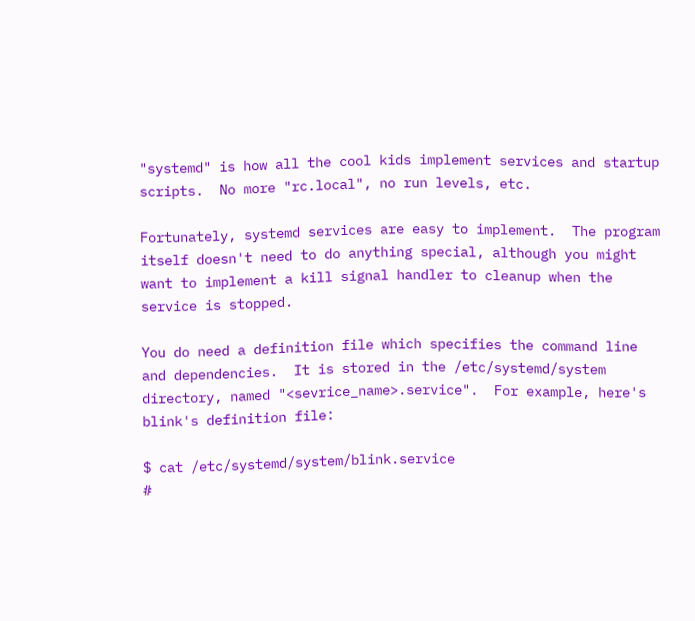"systemd" is how all the cool kids implement services and startup scripts.  No more "rc.local", no run levels, etc.

Fortunately, systemd services are easy to implement.  The program itself doesn't need to do anything special, although you might want to implement a kill signal handler to cleanup when the service is stopped.

You do need a definition file which specifies the command line and dependencies.  It is stored in the /etc/systemd/system directory, named "<sevrice_name>.service".  For example, here's blink's definition file:

$ cat /etc/systemd/system/blink.service
#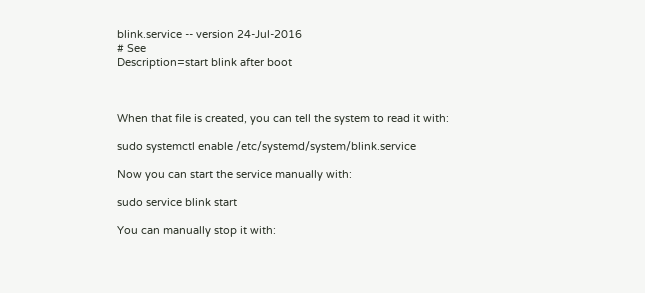blink.service -- version 24-Jul-2016
# See
Description=start blink after boot



When that file is created, you can tell the system to read it with:

sudo systemctl enable /etc/systemd/system/blink.service

Now you can start the service manually with:

sudo service blink start

You can manually stop it with: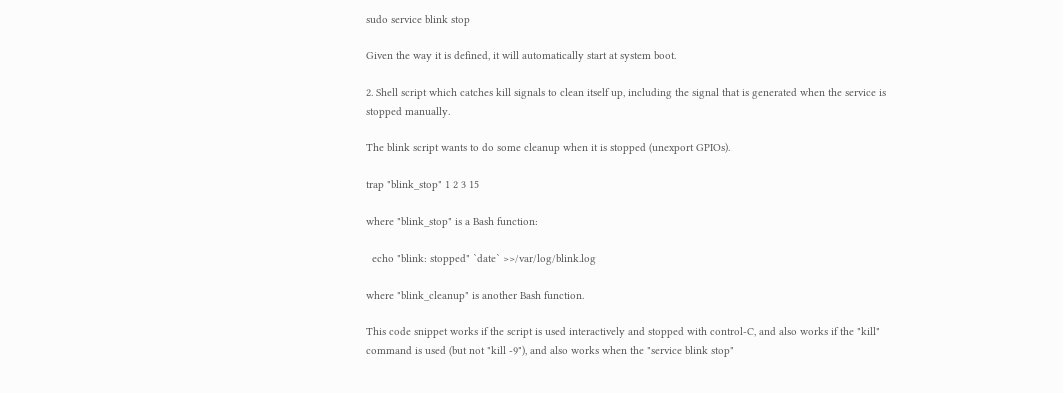sudo service blink stop

Given the way it is defined, it will automatically start at system boot.

2. Shell script which catches kill signals to clean itself up, including the signal that is generated when the service is stopped manually.

The blink script wants to do some cleanup when it is stopped (unexport GPIOs).

trap "blink_stop" 1 2 3 15

where "blink_stop" is a Bash function:

  echo "blink: stopped" `date` >>/var/log/blink.log

where "blink_cleanup" is another Bash function.

This code snippet works if the script is used interactively and stopped with control-C, and also works if the "kill" command is used (but not "kill -9"), and also works when the "service blink stop"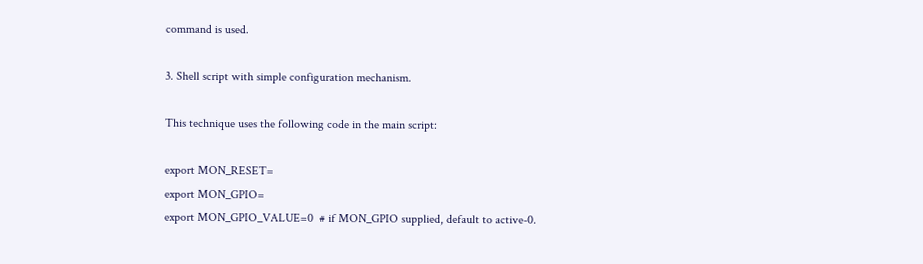command is used.

3. Shell script with simple configuration mechanism.

This technique uses the following code in the main script:

export MON_RESET=
export MON_GPIO=
export MON_GPIO_VALUE=0  # if MON_GPIO supplied, default to active-0.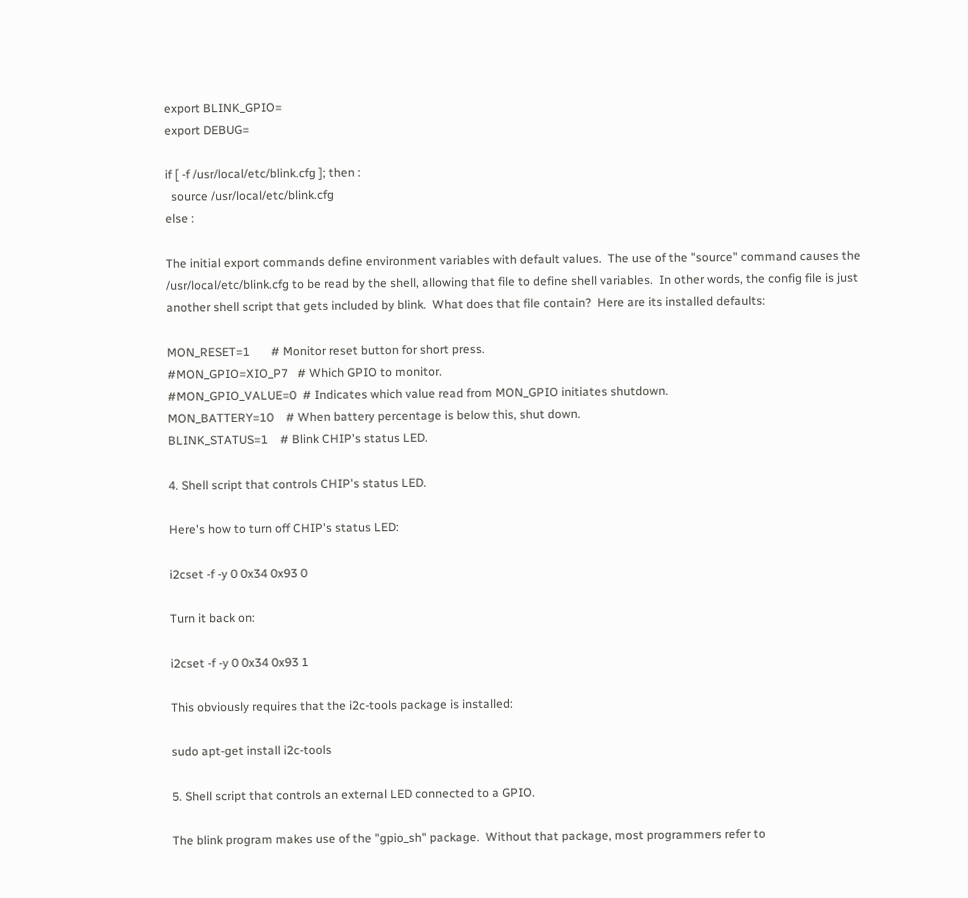export BLINK_GPIO=
export DEBUG=

if [ -f /usr/local/etc/blink.cfg ]; then :
  source /usr/local/etc/blink.cfg
else :

The initial export commands define environment variables with default values.  The use of the "source" command causes the /usr/local/etc/blink.cfg to be read by the shell, allowing that file to define shell variables.  In other words, the config file is just another shell script that gets included by blink.  What does that file contain?  Here are its installed defaults:

MON_RESET=1       # Monitor reset button for short press.
#MON_GPIO=XIO_P7   # Which GPIO to monitor.
#MON_GPIO_VALUE=0  # Indicates which value read from MON_GPIO initiates shutdown.
MON_BATTERY=10    # When battery percentage is below this, shut down.
BLINK_STATUS=1    # Blink CHIP's status LED.

4. Shell script that controls CHIP's status LED.

Here's how to turn off CHIP's status LED:

i2cset -f -y 0 0x34 0x93 0

Turn it back on:

i2cset -f -y 0 0x34 0x93 1

This obviously requires that the i2c-tools package is installed:

sudo apt-get install i2c-tools

5. Shell script that controls an external LED connected to a GPIO.

The blink program makes use of the "gpio_sh" package.  Without that package, most programmers refer to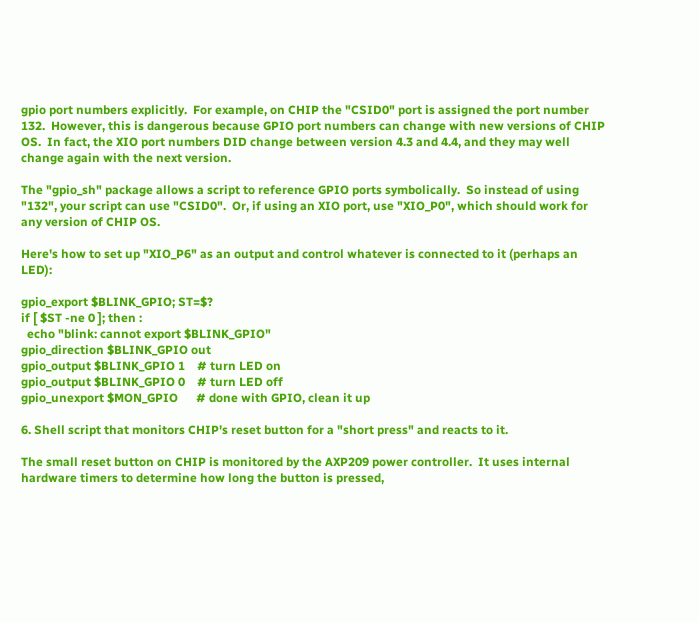gpio port numbers explicitly.  For example, on CHIP the "CSID0" port is assigned the port number 132.  However, this is dangerous because GPIO port numbers can change with new versions of CHIP OS.  In fact, the XIO port numbers DID change between version 4.3 and 4.4, and they may well change again with the next version.

The "gpio_sh" package allows a script to reference GPIO ports symbolically.  So instead of using "132", your script can use "CSID0".  Or, if using an XIO port, use "XIO_P0", which should work for any version of CHIP OS.

Here's how to set up "XIO_P6" as an output and control whatever is connected to it (perhaps an LED):

gpio_export $BLINK_GPIO; ST=$?
if [ $ST -ne 0 ]; then :
  echo "blink: cannot export $BLINK_GPIO"
gpio_direction $BLINK_GPIO out
gpio_output $BLINK_GPIO 1    # turn LED on
gpio_output $BLINK_GPIO 0    # turn LED off
gpio_unexport $MON_GPIO      # done with GPIO, clean it up

6. Shell script that monitors CHIP's reset button for a "short press" and reacts to it.

The small reset button on CHIP is monitored by the AXP209 power controller.  It uses internal hardware timers to determine how long the button is pressed,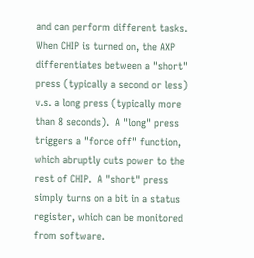and can perform different tasks.  When CHIP is turned on, the AXP differentiates between a "short" press (typically a second or less) v.s. a long press (typically more than 8 seconds).  A "long" press triggers a "force off" function, which abruptly cuts power to the rest of CHIP.  A "short" press simply turns on a bit in a status register, which can be monitored from software.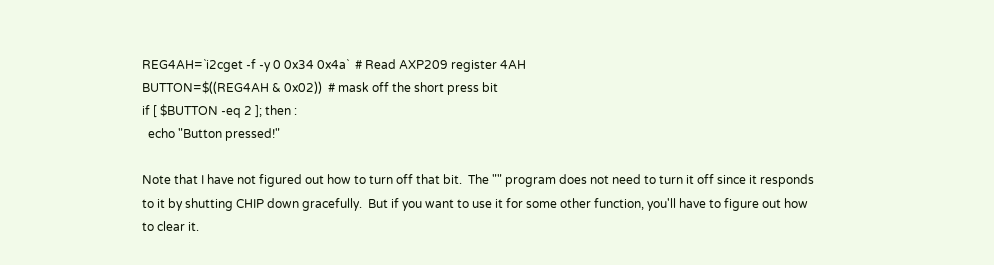REG4AH=`i2cget -f -y 0 0x34 0x4a`  # Read AXP209 register 4AH
BUTTON=$((REG4AH & 0x02))  # mask off the short press bit
if [ $BUTTON -eq 2 ]; then :
  echo "Button pressed!"

Note that I have not figured out how to turn off that bit.  The "" program does not need to turn it off since it responds to it by shutting CHIP down gracefully.  But if you want to use it for some other function, you'll have to figure out how to clear it.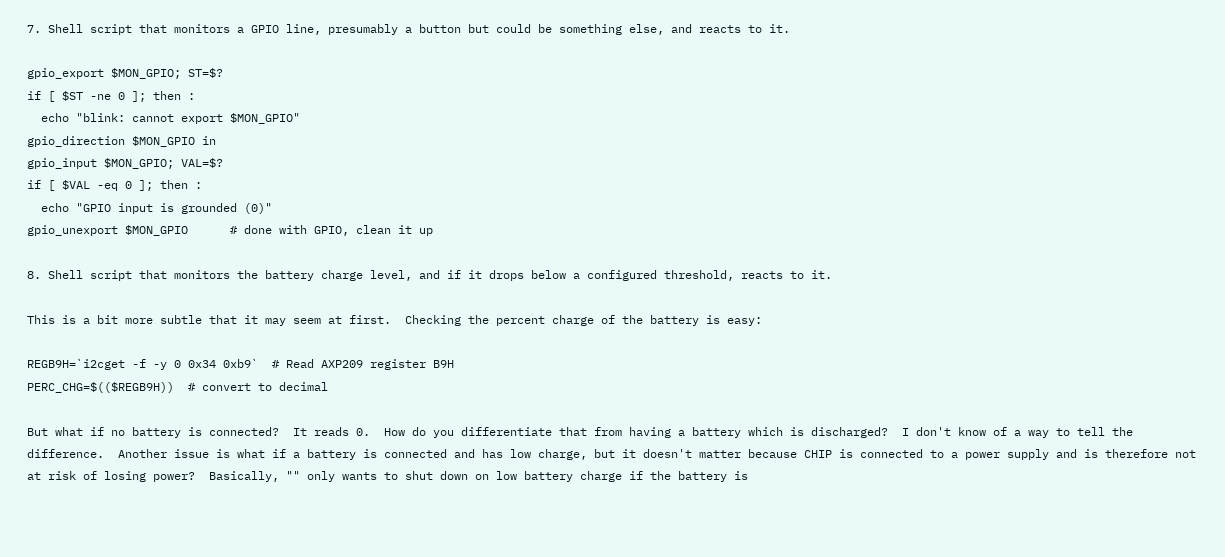7. Shell script that monitors a GPIO line, presumably a button but could be something else, and reacts to it.

gpio_export $MON_GPIO; ST=$?
if [ $ST -ne 0 ]; then :
  echo "blink: cannot export $MON_GPIO"
gpio_direction $MON_GPIO in
gpio_input $MON_GPIO; VAL=$?
if [ $VAL -eq 0 ]; then :
  echo "GPIO input is grounded (0)"
gpio_unexport $MON_GPIO      # done with GPIO, clean it up

8. Shell script that monitors the battery charge level, and if it drops below a configured threshold, reacts to it.

This is a bit more subtle that it may seem at first.  Checking the percent charge of the battery is easy:

REGB9H=`i2cget -f -y 0 0x34 0xb9`  # Read AXP209 register B9H
PERC_CHG=$(($REGB9H))  # convert to decimal

But what if no battery is connected?  It reads 0.  How do you differentiate that from having a battery which is discharged?  I don't know of a way to tell the difference.  Another issue is what if a battery is connected and has low charge, but it doesn't matter because CHIP is connected to a power supply and is therefore not at risk of losing power?  Basically, "" only wants to shut down on low battery charge if the battery is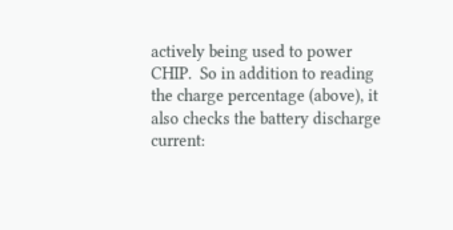actively being used to power CHIP.  So in addition to reading the charge percentage (above), it also checks the battery discharge current: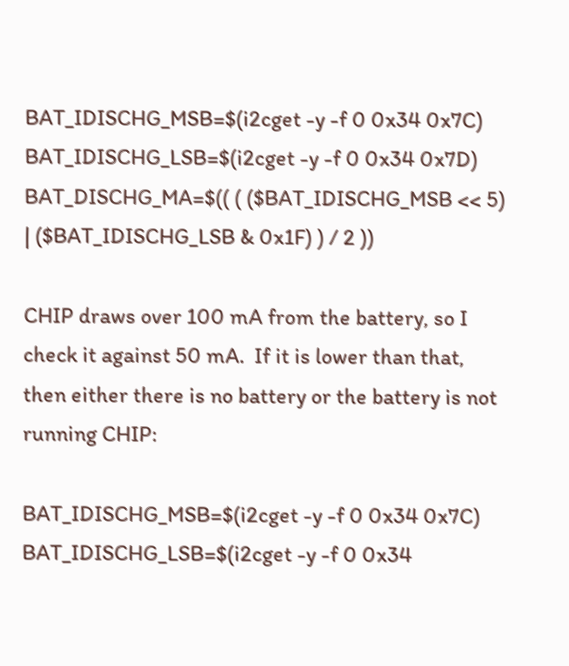BAT_IDISCHG_MSB=$(i2cget -y -f 0 0x34 0x7C)
BAT_IDISCHG_LSB=$(i2cget -y -f 0 0x34 0x7D)
BAT_DISCHG_MA=$(( ( ($BAT_IDISCHG_MSB << 5) | ($BAT_IDISCHG_LSB & 0x1F) ) / 2 ))

CHIP draws over 100 mA from the battery, so I check it against 50 mA.  If it is lower than that, then either there is no battery or the battery is not running CHIP:

BAT_IDISCHG_MSB=$(i2cget -y -f 0 0x34 0x7C)
BAT_IDISCHG_LSB=$(i2cget -y -f 0 0x34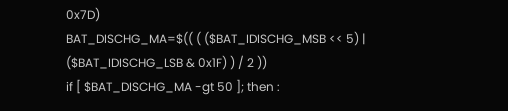0x7D)
BAT_DISCHG_MA=$(( ( ($BAT_IDISCHG_MSB << 5) | ($BAT_IDISCHG_LSB & 0x1F) ) / 2 ))
if [ $BAT_DISCHG_MA -gt 50 ]; then :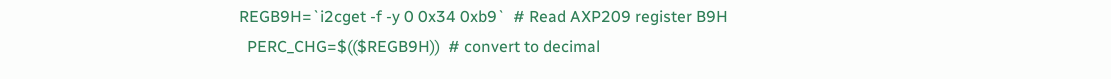REGB9H=`i2cget -f -y 0 0x34 0xb9`  # Read AXP209 register B9H
  PERC_CHG=$(($REGB9H))  # convert to decimal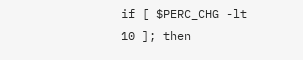if [ $PERC_CHG -lt 10 ]; then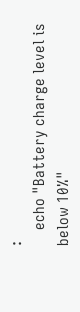:
    echo "Battery charge level is below 10%"